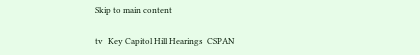Skip to main content

tv   Key Capitol Hill Hearings  CSPAN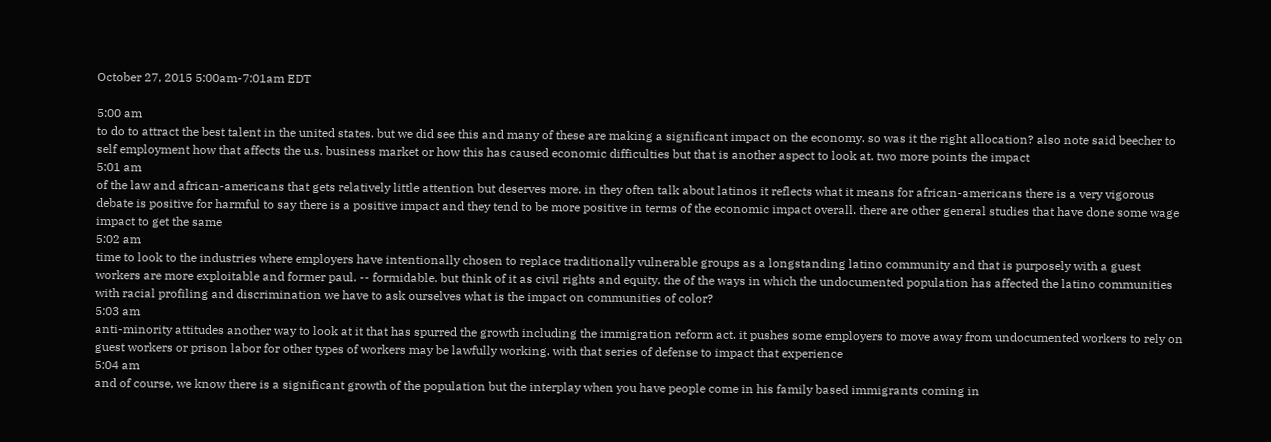October 27, 2015 5:00am-7:01am EDT

5:00 am
to do to attract the best talent in the united states. but we did see this and many of these are making a significant impact on the economy. so was it the right allocation? also note said beecher to self employment how that affects the u.s. business market or how this has caused economic difficulties but that is another aspect to look at. two more points the impact
5:01 am
of the law and african-americans that gets relatively little attention but deserves more. in they often talk about latinos it reflects what it means for african-americans there is a very vigorous debate is positive for harmful to say there is a positive impact and they tend to be more positive in terms of the economic impact overall. there are other general studies that have done some wage impact to get the same
5:02 am
time to look to the industries where employers have intentionally chosen to replace traditionally vulnerable groups as a longstanding latino community and that is purposely with a guest workers are more exploitable and former paul. -- formidable. but think of it as civil rights and equity. the of the ways in which the undocumented population has affected the latino communities with racial profiling and discrimination we have to ask ourselves what is the impact on communities of color?
5:03 am
anti-minority attitudes another way to look at it that has spurred the growth including the immigration reform act. it pushes some employers to move away from undocumented workers to rely on guest workers or prison labor for other types of workers may be lawfully working. with that series of defense to impact that experience
5:04 am
and of course, we know there is a significant growth of the population but the interplay when you have people come in his family based immigrants coming in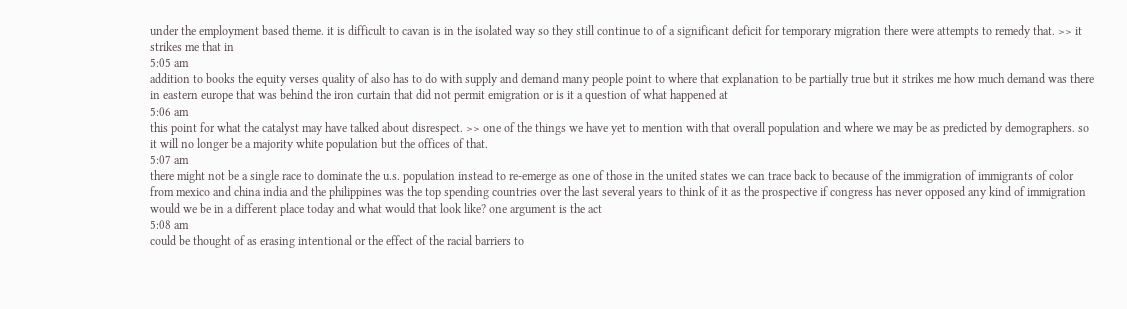under the employment based theme. it is difficult to cavan is in the isolated way so they still continue to of a significant deficit for temporary migration there were attempts to remedy that. >> it strikes me that in
5:05 am
addition to books the equity verses quality of also has to do with supply and demand many people point to where that explanation to be partially true but it strikes me how much demand was there in eastern europe that was behind the iron curtain that did not permit emigration or is it a question of what happened at
5:06 am
this point for what the catalyst may have talked about disrespect. >> one of the things we have yet to mention with that overall population and where we may be as predicted by demographers. so it will no longer be a majority white population but the offices of that.
5:07 am
there might not be a single race to dominate the u.s. population instead to re-emerge as one of those in the united states we can trace back to because of the immigration of immigrants of color from mexico and china india and the philippines was the top spending countries over the last several years to think of it as the prospective if congress has never opposed any kind of immigration would we be in a different place today and what would that look like? one argument is the act
5:08 am
could be thought of as erasing intentional or the effect of the racial barriers to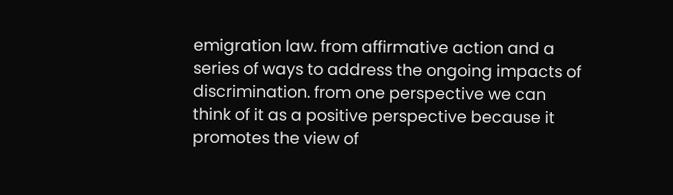emigration law. from affirmative action and a series of ways to address the ongoing impacts of discrimination. from one perspective we can think of it as a positive perspective because it promotes the view of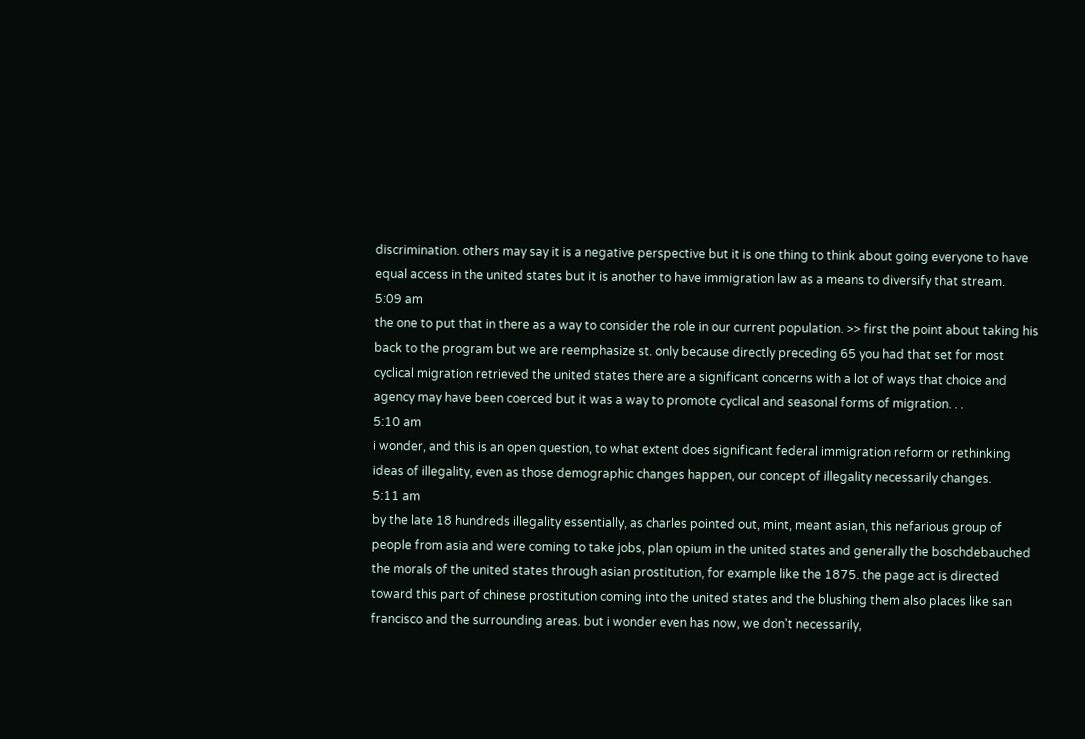discrimination. others may say it is a negative perspective but it is one thing to think about going everyone to have equal access in the united states but it is another to have immigration law as a means to diversify that stream.
5:09 am
the one to put that in there as a way to consider the role in our current population. >> first the point about taking his back to the program but we are reemphasize st. only because directly preceding 65 you had that set for most cyclical migration retrieved the united states there are a significant concerns with a lot of ways that choice and agency may have been coerced but it was a way to promote cyclical and seasonal forms of migration. . .
5:10 am
i wonder, and this is an open question, to what extent does significant federal immigration reform or rethinking ideas of illegality, even as those demographic changes happen, our concept of illegality necessarily changes.
5:11 am
by the late 18 hundreds illegality essentially, as charles pointed out, mint, meant asian, this nefarious group of people from asia and were coming to take jobs, plan opium in the united states and generally the boschdebauched the morals of the united states through asian prostitution, for example like the 1875. the page act is directed toward this part of chinese prostitution coming into the united states and the blushing them also places like san francisco and the surrounding areas. but i wonder even has now, we don't necessarily,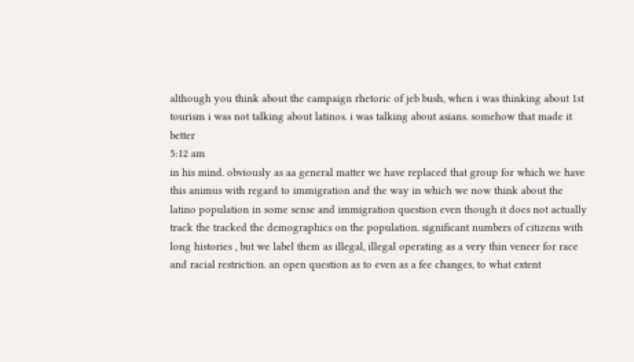although you think about the campaign rhetoric of jeb bush, when i was thinking about 1st tourism i was not talking about latinos. i was talking about asians. somehow that made it better
5:12 am
in his mind. obviously as aa general matter we have replaced that group for which we have this animus with regard to immigration and the way in which we now think about the latino population in some sense and immigration question even though it does not actually track the tracked the demographics on the population. significant numbers of citizens with long histories , but we label them as illegal, illegal operating as a very thin veneer for race and racial restriction. an open question as to even as a fee changes, to what extent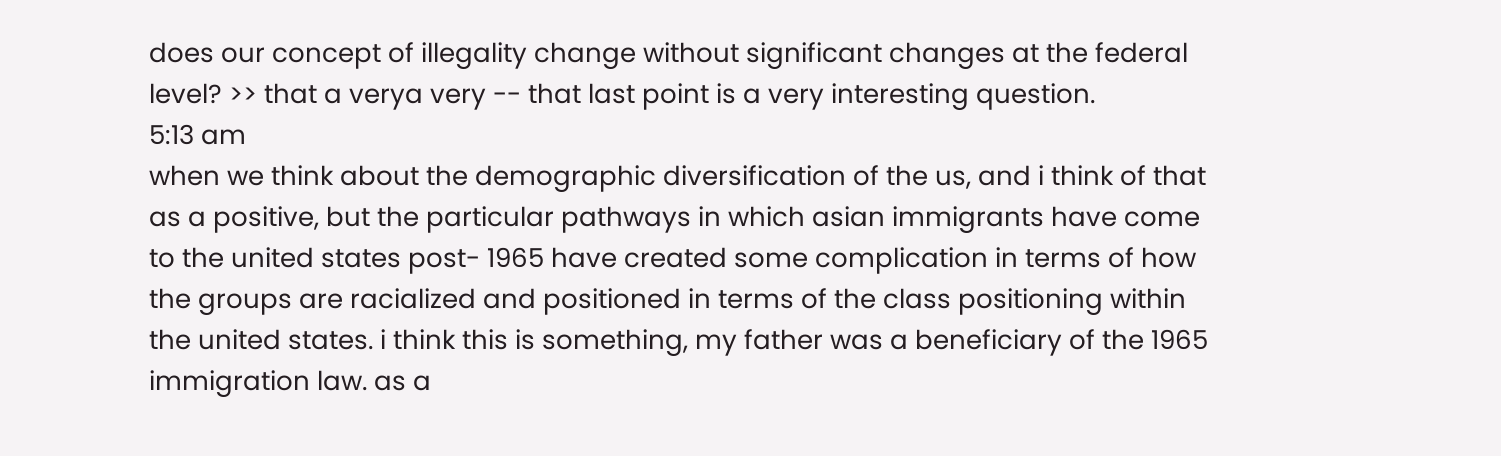does our concept of illegality change without significant changes at the federal level? >> that a verya very -- that last point is a very interesting question.
5:13 am
when we think about the demographic diversification of the us, and i think of that as a positive, but the particular pathways in which asian immigrants have come to the united states post- 1965 have created some complication in terms of how the groups are racialized and positioned in terms of the class positioning within the united states. i think this is something, my father was a beneficiary of the 1965 immigration law. as a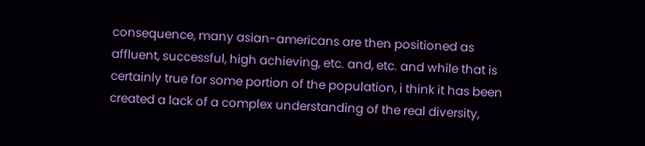consequence, many asian-americans are then positioned as affluent, successful, high achieving, etc. and, etc. and while that is certainly true for some portion of the population, i think it has been created a lack of a complex understanding of the real diversity,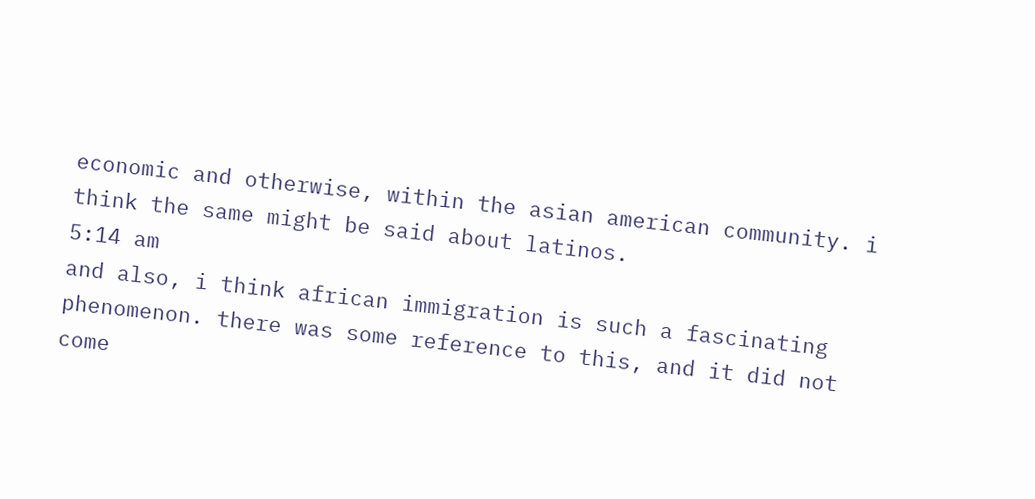economic and otherwise, within the asian american community. i think the same might be said about latinos.
5:14 am
and also, i think african immigration is such a fascinating phenomenon. there was some reference to this, and it did not come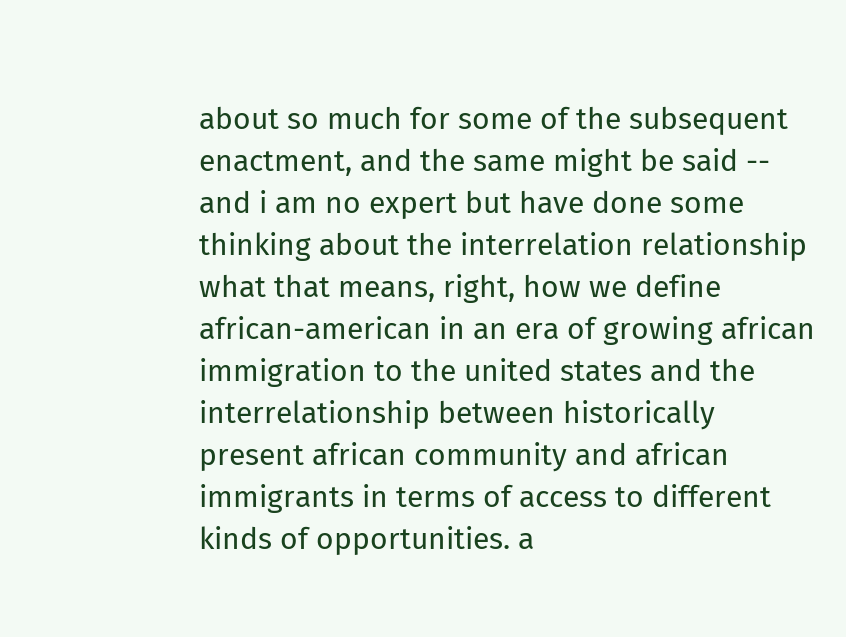about so much for some of the subsequent enactment, and the same might be said -- and i am no expert but have done some thinking about the interrelation relationship what that means, right, how we define african-american in an era of growing african immigration to the united states and the interrelationship between historically present african community and african immigrants in terms of access to different kinds of opportunities. a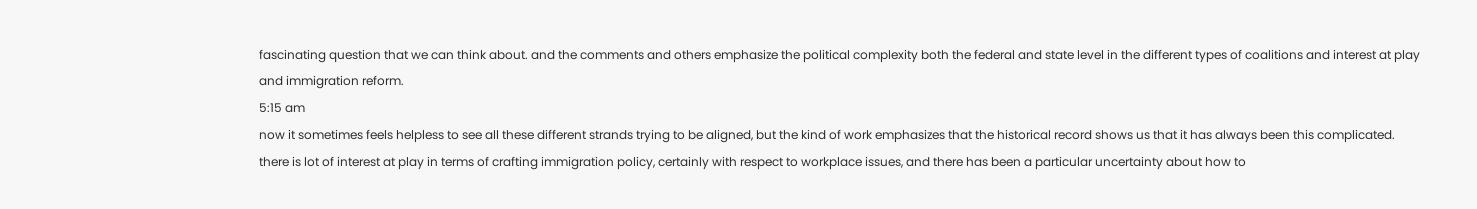fascinating question that we can think about. and the comments and others emphasize the political complexity both the federal and state level in the different types of coalitions and interest at play and immigration reform.
5:15 am
now it sometimes feels helpless to see all these different strands trying to be aligned, but the kind of work emphasizes that the historical record shows us that it has always been this complicated. there is lot of interest at play in terms of crafting immigration policy, certainly with respect to workplace issues, and there has been a particular uncertainty about how to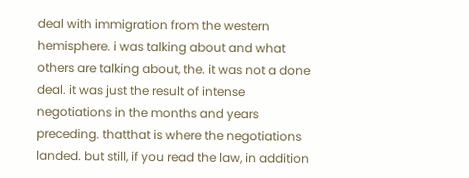deal with immigration from the western hemisphere. i was talking about and what others are talking about, the. it was not a done deal. it was just the result of intense negotiations in the months and years preceding. thatthat is where the negotiations landed. but still, if you read the law, in addition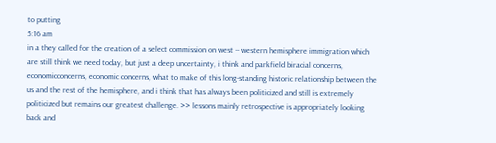to putting
5:16 am
in a they called for the creation of a select commission on west -- western hemisphere immigration which are still think we need today, but just a deep uncertainty, i think and parkfield biracial concerns, economicconcerns, economic concerns, what to make of this long-standing historic relationship between the us and the rest of the hemisphere, and i think that has always been politicized and still is extremely politicized but remains our greatest challenge. >> lessons mainly retrospective is appropriately looking back and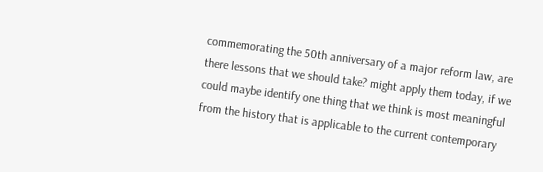commemorating the 50th anniversary of a major reform law, are there lessons that we should take? might apply them today, if we could maybe identify one thing that we think is most meaningful from the history that is applicable to the current contemporary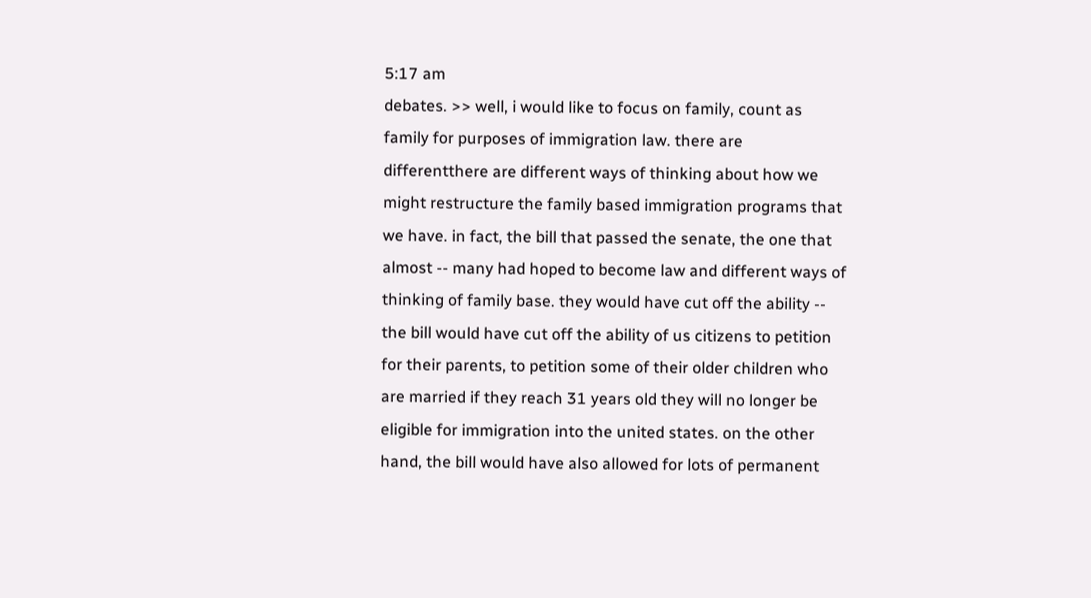5:17 am
debates. >> well, i would like to focus on family, count as family for purposes of immigration law. there are differentthere are different ways of thinking about how we might restructure the family based immigration programs that we have. in fact, the bill that passed the senate, the one that almost -- many had hoped to become law and different ways of thinking of family base. they would have cut off the ability -- the bill would have cut off the ability of us citizens to petition for their parents, to petition some of their older children who are married if they reach 31 years old they will no longer be eligible for immigration into the united states. on the other hand, the bill would have also allowed for lots of permanent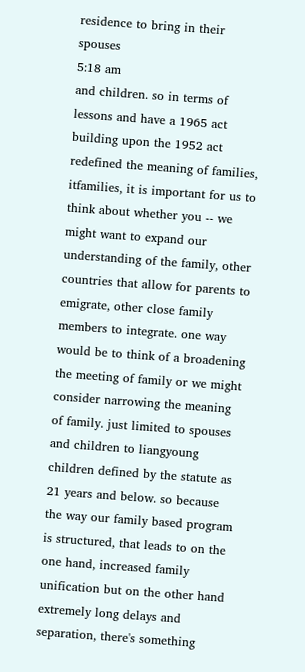residence to bring in their spouses
5:18 am
and children. so in terms of lessons and have a 1965 act building upon the 1952 act redefined the meaning of families, itfamilies, it is important for us to think about whether you -- we might want to expand our understanding of the family, other countries that allow for parents to emigrate, other close family members to integrate. one way would be to think of a broadening the meeting of family or we might consider narrowing the meaning of family. just limited to spouses and children to liangyoung children defined by the statute as 21 years and below. so because the way our family based program is structured, that leads to on the one hand, increased family unification but on the other hand extremely long delays and separation, there's something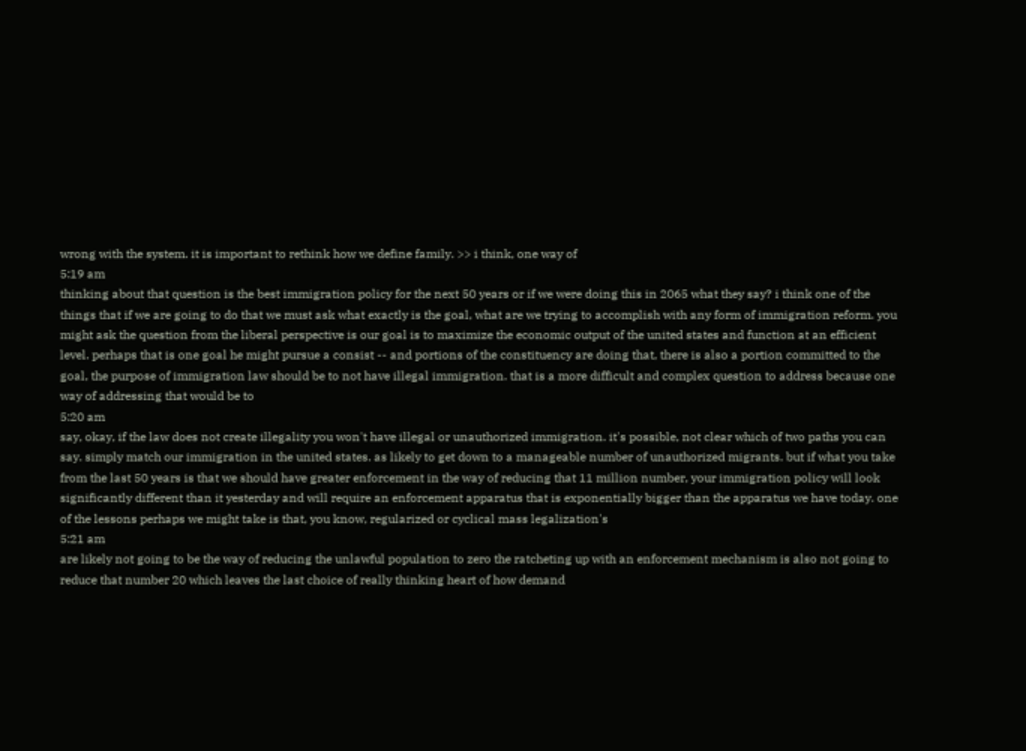wrong with the system. it is important to rethink how we define family. >> i think, one way of
5:19 am
thinking about that question is the best immigration policy for the next 50 years or if we were doing this in 2065 what they say? i think one of the things that if we are going to do that we must ask what exactly is the goal, what are we trying to accomplish with any form of immigration reform. you might ask the question from the liberal perspective is our goal is to maximize the economic output of the united states and function at an efficient level. perhaps that is one goal he might pursue a consist -- and portions of the constituency are doing that, there is also a portion committed to the goal, the purpose of immigration law should be to not have illegal immigration. that is a more difficult and complex question to address because one way of addressing that would be to
5:20 am
say, okay, if the law does not create illegality you won't have illegal or unauthorized immigration. it's possible, not clear which of two paths you can say. simply match our immigration in the united states. as likely to get down to a manageable number of unauthorized migrants. but if what you take from the last 50 years is that we should have greater enforcement in the way of reducing that 11 million number, your immigration policy will look significantly different than it yesterday and will require an enforcement apparatus that is exponentially bigger than the apparatus we have today. one of the lessons perhaps we might take is that, you know, regularized or cyclical mass legalization's
5:21 am
are likely not going to be the way of reducing the unlawful population to zero the ratcheting up with an enforcement mechanism is also not going to reduce that number 20 which leaves the last choice of really thinking heart of how demand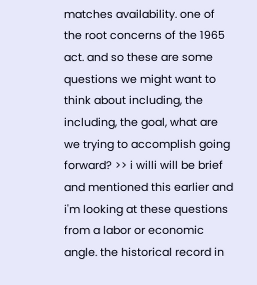matches availability. one of the root concerns of the 1965 act. and so these are some questions we might want to think about including, the including, the goal, what are we trying to accomplish going forward? >> i willi will be brief and mentioned this earlier and i'm looking at these questions from a labor or economic angle. the historical record in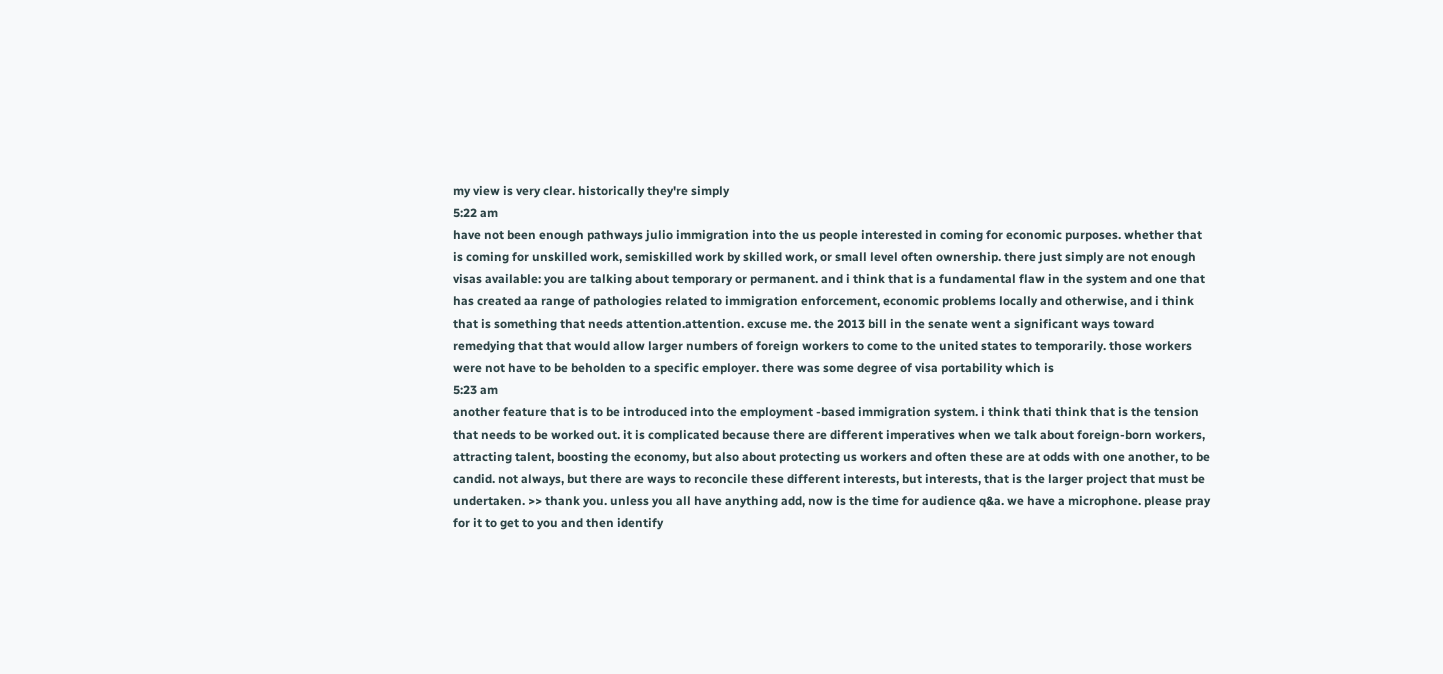my view is very clear. historically they're simply
5:22 am
have not been enough pathways julio immigration into the us people interested in coming for economic purposes. whether that is coming for unskilled work, semiskilled work by skilled work, or small level often ownership. there just simply are not enough visas available: you are talking about temporary or permanent. and i think that is a fundamental flaw in the system and one that has created aa range of pathologies related to immigration enforcement, economic problems locally and otherwise, and i think that is something that needs attention.attention. excuse me. the 2013 bill in the senate went a significant ways toward remedying that that would allow larger numbers of foreign workers to come to the united states to temporarily. those workers were not have to be beholden to a specific employer. there was some degree of visa portability which is
5:23 am
another feature that is to be introduced into the employment -based immigration system. i think thati think that is the tension that needs to be worked out. it is complicated because there are different imperatives when we talk about foreign-born workers, attracting talent, boosting the economy, but also about protecting us workers and often these are at odds with one another, to be candid. not always, but there are ways to reconcile these different interests, but interests, that is the larger project that must be undertaken. >> thank you. unless you all have anything add, now is the time for audience q&a. we have a microphone. please pray for it to get to you and then identify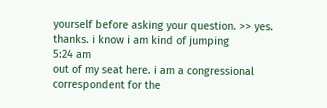yourself before asking your question. >> yes. thanks. i know i am kind of jumping
5:24 am
out of my seat here. i am a congressional correspondent for the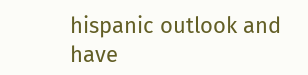hispanic outlook and have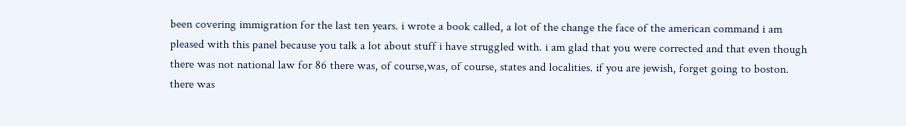been covering immigration for the last ten years. i wrote a book called, a lot of the change the face of the american command i am pleased with this panel because you talk a lot about stuff i have struggled with. i am glad that you were corrected and that even though there was not national law for 86 there was, of course,was, of course, states and localities. if you are jewish, forget going to boston. there was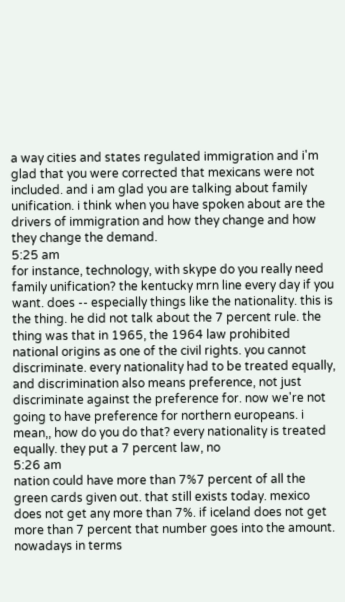a way cities and states regulated immigration and i'm glad that you were corrected that mexicans were not included. and i am glad you are talking about family unification. i think when you have spoken about are the drivers of immigration and how they change and how they change the demand.
5:25 am
for instance, technology, with skype do you really need family unification? the kentucky mrn line every day if you want. does -- especially things like the nationality. this is the thing. he did not talk about the 7 percent rule. the thing was that in 1965, the 1964 law prohibited national origins as one of the civil rights. you cannot discriminate. every nationality had to be treated equally, and discrimination also means preference, not just discriminate against the preference for. now we're not going to have preference for northern europeans. i mean,, how do you do that? every nationality is treated equally. they put a 7 percent law, no
5:26 am
nation could have more than 7%7 percent of all the green cards given out. that still exists today. mexico does not get any more than 7%. if iceland does not get more than 7 percent that number goes into the amount. nowadays in terms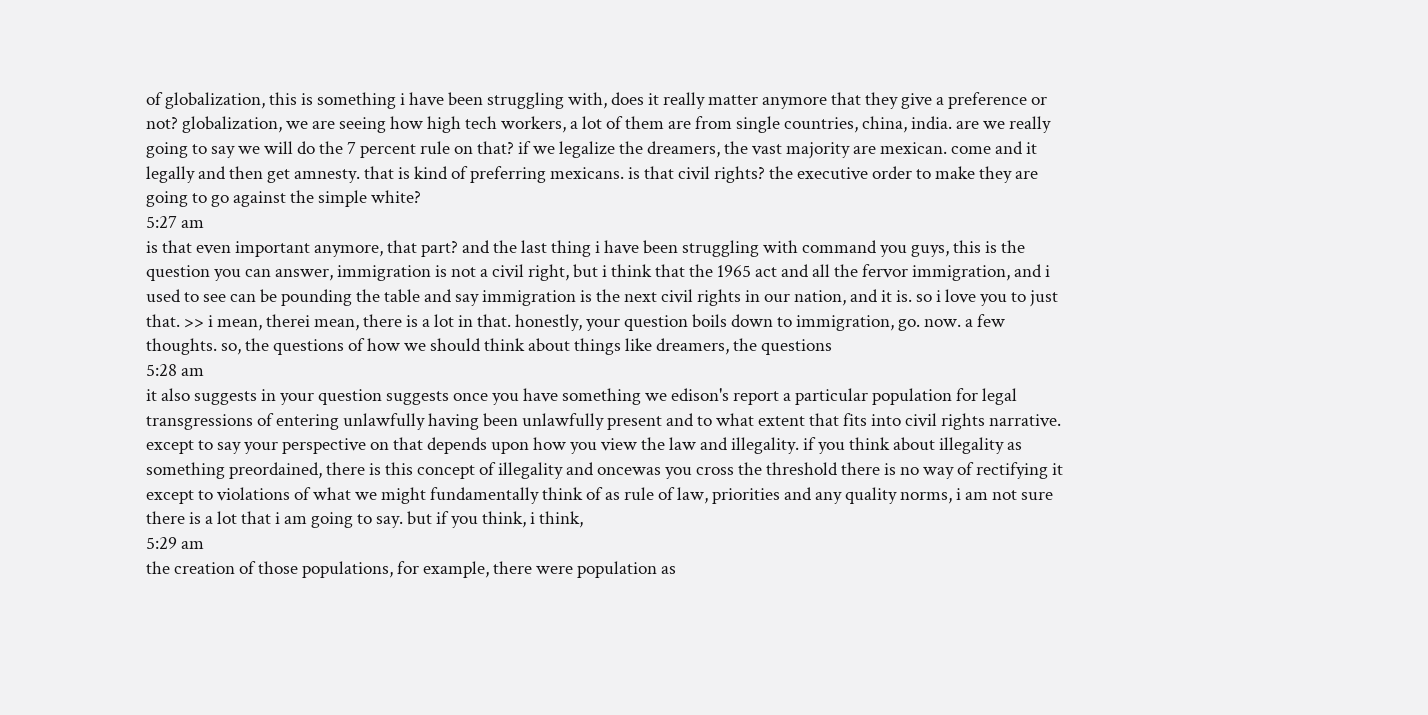of globalization, this is something i have been struggling with, does it really matter anymore that they give a preference or not? globalization, we are seeing how high tech workers, a lot of them are from single countries, china, india. are we really going to say we will do the 7 percent rule on that? if we legalize the dreamers, the vast majority are mexican. come and it legally and then get amnesty. that is kind of preferring mexicans. is that civil rights? the executive order to make they are going to go against the simple white?
5:27 am
is that even important anymore, that part? and the last thing i have been struggling with command you guys, this is the question you can answer, immigration is not a civil right, but i think that the 1965 act and all the fervor immigration, and i used to see can be pounding the table and say immigration is the next civil rights in our nation, and it is. so i love you to just that. >> i mean, therei mean, there is a lot in that. honestly, your question boils down to immigration, go. now. a few thoughts. so, the questions of how we should think about things like dreamers, the questions
5:28 am
it also suggests in your question suggests once you have something we edison's report a particular population for legal transgressions of entering unlawfully having been unlawfully present and to what extent that fits into civil rights narrative. except to say your perspective on that depends upon how you view the law and illegality. if you think about illegality as something preordained, there is this concept of illegality and oncewas you cross the threshold there is no way of rectifying it except to violations of what we might fundamentally think of as rule of law, priorities and any quality norms, i am not sure there is a lot that i am going to say. but if you think, i think,
5:29 am
the creation of those populations, for example, there were population as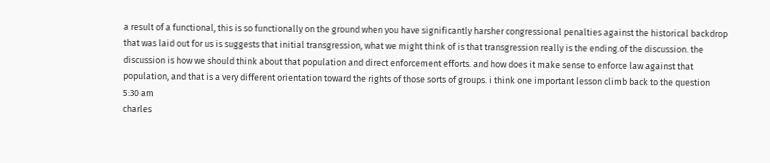a result of a functional, this is so functionally on the ground when you have significantly harsher congressional penalties against the historical backdrop that was laid out for us is suggests that initial transgression, what we might think of is that transgression really is the ending.of the discussion. the discussion is how we should think about that population and direct enforcement efforts. and how does it make sense to enforce law against that population, and that is a very different orientation toward the rights of those sorts of groups. i think one important lesson climb back to the question
5:30 am
charles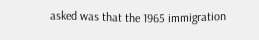asked was that the 1965 immigration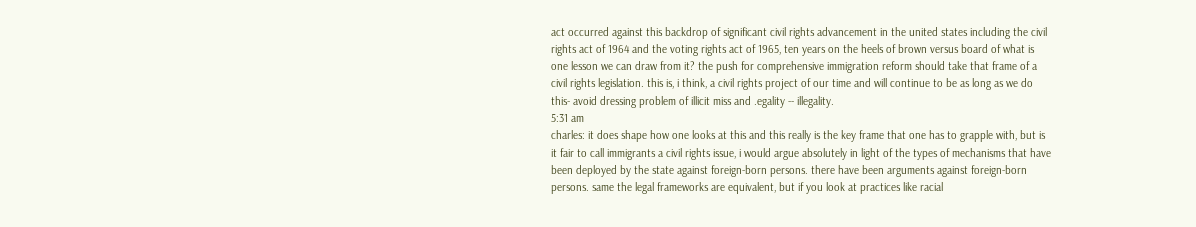act occurred against this backdrop of significant civil rights advancement in the united states including the civil rights act of 1964 and the voting rights act of 1965, ten years on the heels of brown versus board of what is one lesson we can draw from it? the push for comprehensive immigration reform should take that frame of a civil rights legislation. this is, i think, a civil rights project of our time and will continue to be as long as we do this- avoid dressing problem of illicit miss and .egality -- illegality.
5:31 am
charles: it does shape how one looks at this and this really is the key frame that one has to grapple with, but is it fair to call immigrants a civil rights issue, i would argue absolutely in light of the types of mechanisms that have been deployed by the state against foreign-born persons. there have been arguments against foreign-born persons. same the legal frameworks are equivalent, but if you look at practices like racial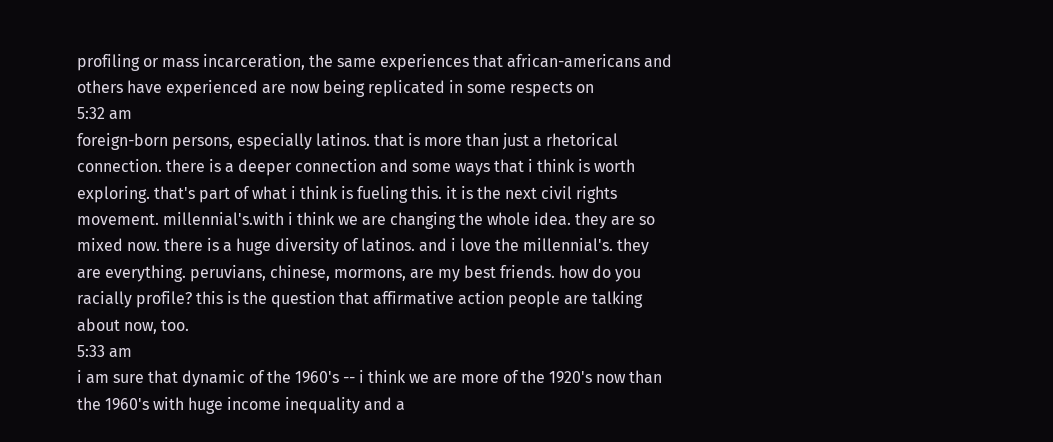profiling or mass incarceration, the same experiences that african-americans and others have experienced are now being replicated in some respects on
5:32 am
foreign-born persons, especially latinos. that is more than just a rhetorical connection. there is a deeper connection and some ways that i think is worth exploring. that's part of what i think is fueling this. it is the next civil rights movement. millennial's.with i think we are changing the whole idea. they are so mixed now. there is a huge diversity of latinos. and i love the millennial's. they are everything. peruvians, chinese, mormons, are my best friends. how do you racially profile? this is the question that affirmative action people are talking about now, too.
5:33 am
i am sure that dynamic of the 1960's -- i think we are more of the 1920's now than the 1960's with huge income inequality and a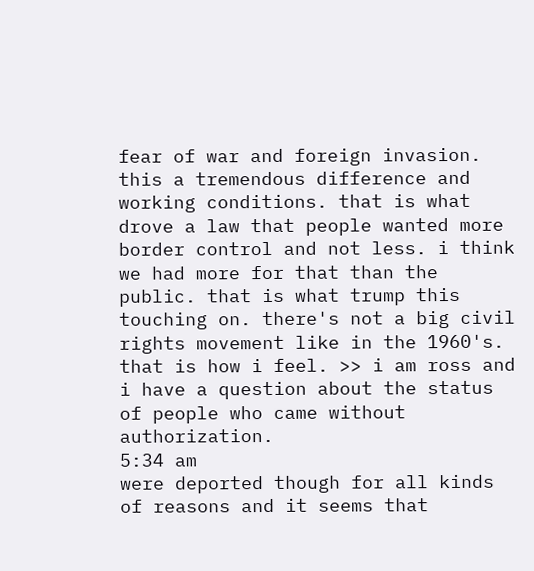fear of war and foreign invasion. this a tremendous difference and working conditions. that is what drove a law that people wanted more border control and not less. i think we had more for that than the public. that is what trump this touching on. there's not a big civil rights movement like in the 1960's. that is how i feel. >> i am ross and i have a question about the status of people who came without authorization.
5:34 am
were deported though for all kinds of reasons and it seems that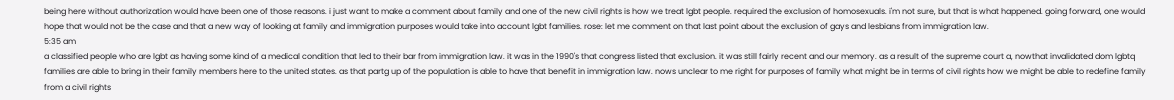being here without authorization would have been one of those reasons. i just want to make a comment about family and one of the new civil rights is how we treat lgbt people. required the exclusion of homosexuals. i'm not sure, but that is what happened. going forward, one would hope that would not be the case and that a new way of looking at family and immigration purposes would take into account lgbt families. rose: let me comment on that last point about the exclusion of gays and lesbians from immigration law.
5:35 am
a classified people who are lgbt as having some kind of a medical condition that led to their bar from immigration law. it was in the 1990's that congress listed that exclusion. it was still fairly recent and our memory. as a result of the supreme court a, nowthat invalidated dom lgbtq families are able to bring in their family members here to the united states. as that partg up of the population is able to have that benefit in immigration law. nows unclear to me right for purposes of family what might be in terms of civil rights how we might be able to redefine family from a civil rights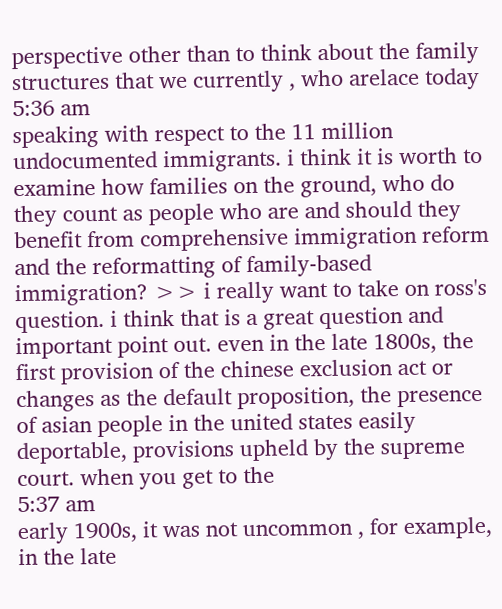perspective other than to think about the family structures that we currently , who arelace today
5:36 am
speaking with respect to the 11 million undocumented immigrants. i think it is worth to examine how families on the ground, who do they count as people who are and should they benefit from comprehensive immigration reform and the reformatting of family-based immigration? >> i really want to take on ross's question. i think that is a great question and important point out. even in the late 1800s, the first provision of the chinese exclusion act or changes as the default proposition, the presence of asian people in the united states easily deportable, provisions upheld by the supreme court. when you get to the
5:37 am
early 1900s, it was not uncommon , for example, in the late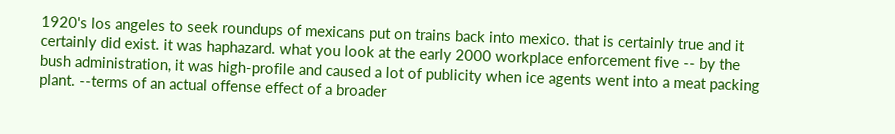1920's los angeles to seek roundups of mexicans put on trains back into mexico. that is certainly true and it certainly did exist. it was haphazard. what you look at the early 2000 workplace enforcement five -- by the bush administration, it was high-profile and caused a lot of publicity when ice agents went into a meat packing plant. --terms of an actual offense effect of a broader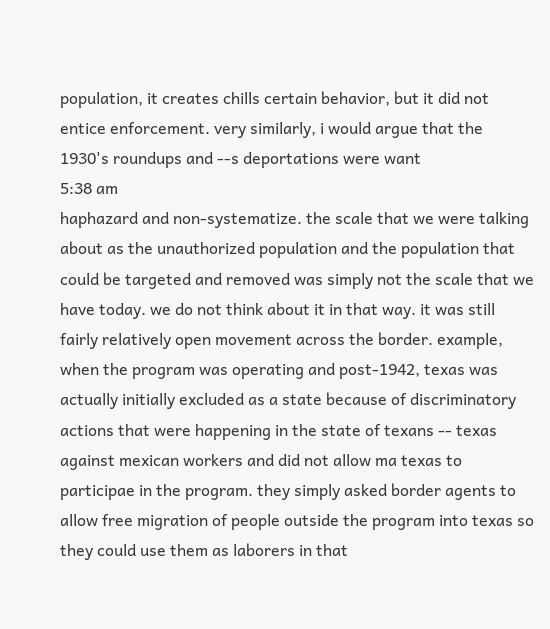population, it creates chills certain behavior, but it did not entice enforcement. very similarly, i would argue that the 1930's roundups and --s deportations were want
5:38 am
haphazard and non-systematize. the scale that we were talking about as the unauthorized population and the population that could be targeted and removed was simply not the scale that we have today. we do not think about it in that way. it was still fairly relatively open movement across the border. example, when the program was operating and post-1942, texas was actually initially excluded as a state because of discriminatory actions that were happening in the state of texans -- texas against mexican workers and did not allow ma texas to participae in the program. they simply asked border agents to allow free migration of people outside the program into texas so they could use them as laborers in that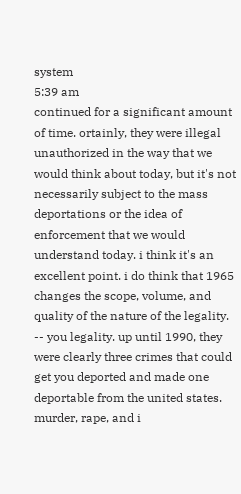system
5:39 am
continued for a significant amount of time. ortainly, they were illegal unauthorized in the way that we would think about today, but it's not necessarily subject to the mass deportations or the idea of enforcement that we would understand today. i think it's an excellent point. i do think that 1965 changes the scope, volume, and quality of the nature of the legality. -- you legality. up until 1990, they were clearly three crimes that could get you deported and made one deportable from the united states. murder, rape, and i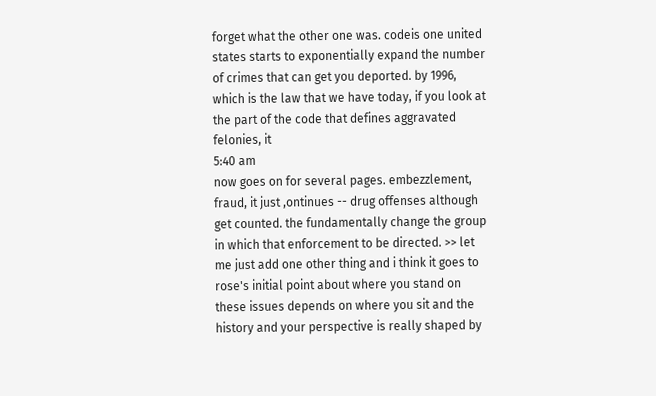forget what the other one was. codeis one united states starts to exponentially expand the number of crimes that can get you deported. by 1996, which is the law that we have today, if you look at the part of the code that defines aggravated felonies, it
5:40 am
now goes on for several pages. embezzlement, fraud, it just ,ontinues -- drug offenses although get counted. the fundamentally change the group in which that enforcement to be directed. >> let me just add one other thing and i think it goes to rose's initial point about where you stand on these issues depends on where you sit and the history and your perspective is really shaped by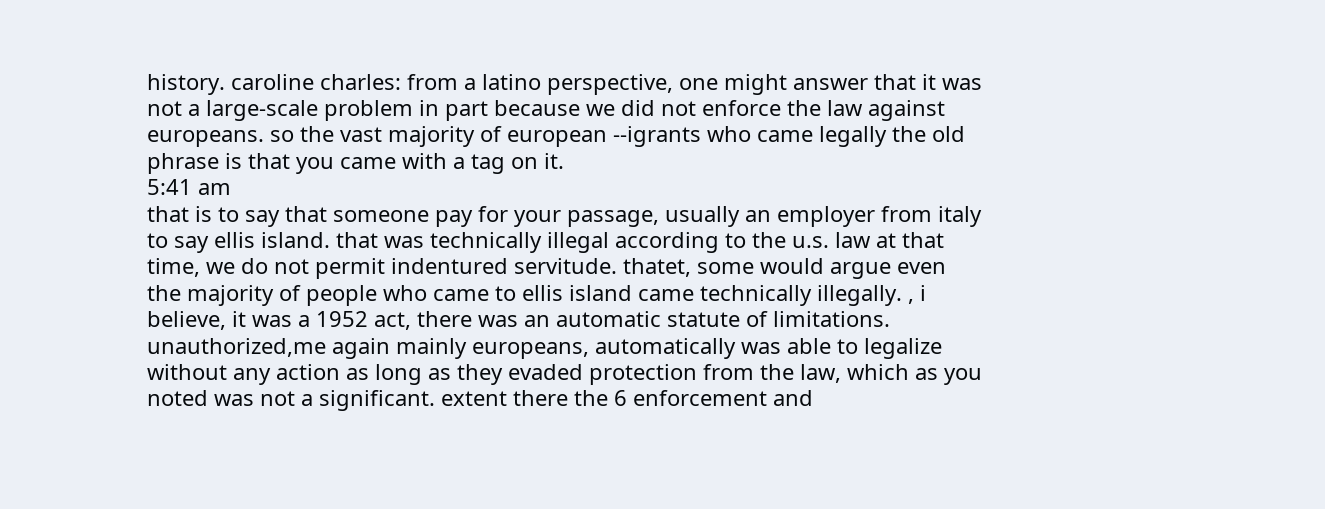history. caroline charles: from a latino perspective, one might answer that it was not a large-scale problem in part because we did not enforce the law against europeans. so the vast majority of european --igrants who came legally the old phrase is that you came with a tag on it.
5:41 am
that is to say that someone pay for your passage, usually an employer from italy to say ellis island. that was technically illegal according to the u.s. law at that time, we do not permit indentured servitude. thatet, some would argue even the majority of people who came to ellis island came technically illegally. , i believe, it was a 1952 act, there was an automatic statute of limitations. unauthorized,me again mainly europeans, automatically was able to legalize without any action as long as they evaded protection from the law, which as you noted was not a significant. extent there the 6 enforcement and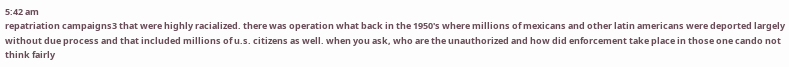5:42 am
repatriation campaigns3 that were highly racialized. there was operation what back in the 1950's where millions of mexicans and other latin americans were deported largely without due process and that included millions of u.s. citizens as well. when you ask, who are the unauthorized and how did enforcement take place in those one cando not think fairly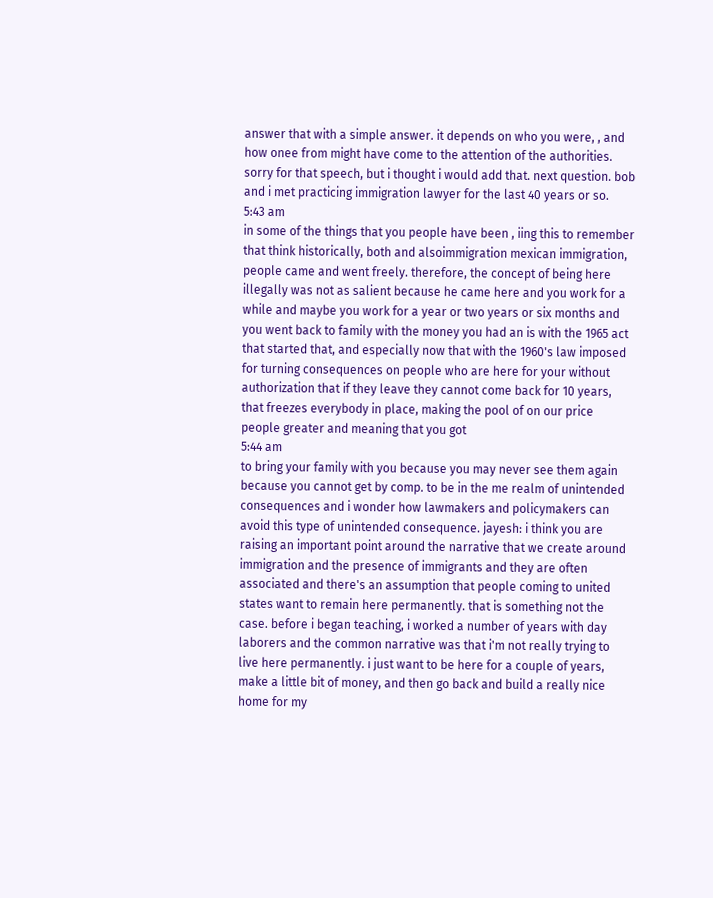answer that with a simple answer. it depends on who you were, , and how onee from might have come to the attention of the authorities. sorry for that speech, but i thought i would add that. next question. bob and i met practicing immigration lawyer for the last 40 years or so.
5:43 am
in some of the things that you people have been , iing this to remember that think historically, both and alsoimmigration mexican immigration, people came and went freely. therefore, the concept of being here illegally was not as salient because he came here and you work for a while and maybe you work for a year or two years or six months and you went back to family with the money you had an is with the 1965 act that started that, and especially now that with the 1960's law imposed for turning consequences on people who are here for your without authorization that if they leave they cannot come back for 10 years, that freezes everybody in place, making the pool of on our price people greater and meaning that you got
5:44 am
to bring your family with you because you may never see them again because you cannot get by comp. to be in the me realm of unintended consequences and i wonder how lawmakers and policymakers can avoid this type of unintended consequence. jayesh: i think you are raising an important point around the narrative that we create around immigration and the presence of immigrants and they are often associated and there's an assumption that people coming to united states want to remain here permanently. that is something not the case. before i began teaching, i worked a number of years with day laborers and the common narrative was that i'm not really trying to live here permanently. i just want to be here for a couple of years, make a little bit of money, and then go back and build a really nice home for my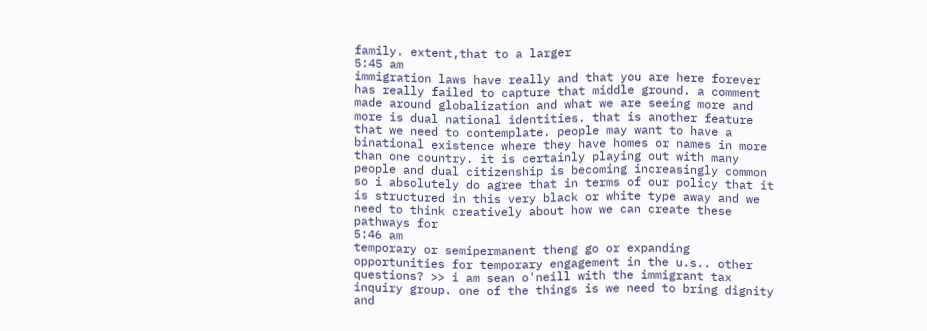family. extent,that to a larger
5:45 am
immigration laws have really and that you are here forever has really failed to capture that middle ground. a comment made around globalization and what we are seeing more and more is dual national identities. that is another feature that we need to contemplate. people may want to have a binational existence where they have homes or names in more than one country. it is certainly playing out with many people and dual citizenship is becoming increasingly common so i absolutely do agree that in terms of our policy that it is structured in this very black or white type away and we need to think creatively about how we can create these pathways for
5:46 am
temporary or semipermanent theng go or expanding opportunities for temporary engagement in the u.s.. other questions? >> i am sean o'neill with the immigrant tax inquiry group. one of the things is we need to bring dignity and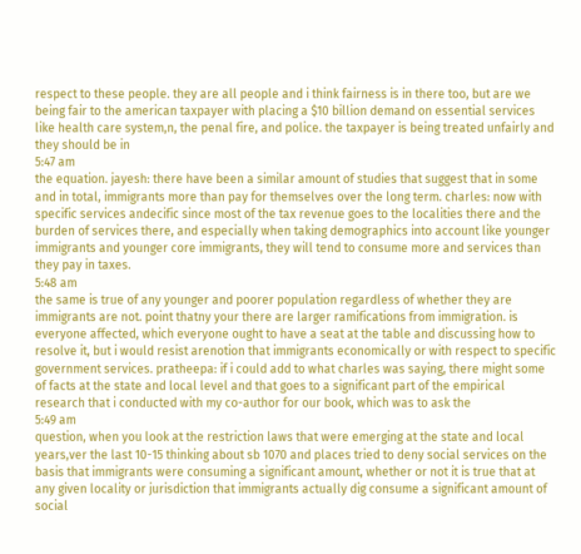respect to these people. they are all people and i think fairness is in there too, but are we being fair to the american taxpayer with placing a $10 billion demand on essential services like health care system,n, the penal fire, and police. the taxpayer is being treated unfairly and they should be in
5:47 am
the equation. jayesh: there have been a similar amount of studies that suggest that in some and in total, immigrants more than pay for themselves over the long term. charles: now with specific services andecific since most of the tax revenue goes to the localities there and the burden of services there, and especially when taking demographics into account like younger immigrants and younger core immigrants, they will tend to consume more and services than they pay in taxes.
5:48 am
the same is true of any younger and poorer population regardless of whether they are immigrants are not. point thatny your there are larger ramifications from immigration. is everyone affected, which everyone ought to have a seat at the table and discussing how to resolve it, but i would resist arenotion that immigrants economically or with respect to specific government services. pratheepa: if i could add to what charles was saying, there might some of facts at the state and local level and that goes to a significant part of the empirical research that i conducted with my co-author for our book, which was to ask the
5:49 am
question, when you look at the restriction laws that were emerging at the state and local years,ver the last 10-15 thinking about sb 1070 and places tried to deny social services on the basis that immigrants were consuming a significant amount, whether or not it is true that at any given locality or jurisdiction that immigrants actually dig consume a significant amount of social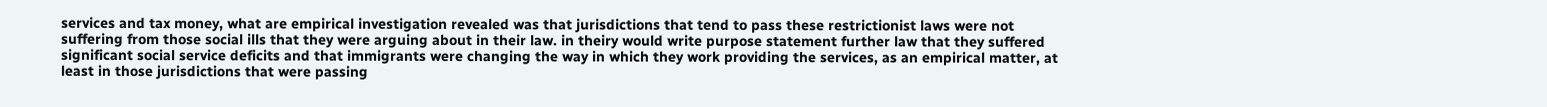services and tax money, what are empirical investigation revealed was that jurisdictions that tend to pass these restrictionist laws were not suffering from those social ills that they were arguing about in their law. in theiry would write purpose statement further law that they suffered significant social service deficits and that immigrants were changing the way in which they work providing the services, as an empirical matter, at least in those jurisdictions that were passing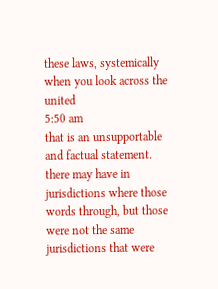these laws, systemically when you look across the united
5:50 am
that is an unsupportable and factual statement. there may have in jurisdictions where those words through, but those were not the same jurisdictions that were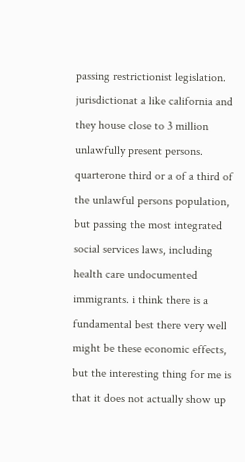passing restrictionist legislation. jurisdictionat a like california and they house close to 3 million unlawfully present persons. quarterone third or a of a third of the unlawful persons population, but passing the most integrated social services laws, including health care undocumented immigrants. i think there is a fundamental best there very well might be these economic effects, but the interesting thing for me is that it does not actually show up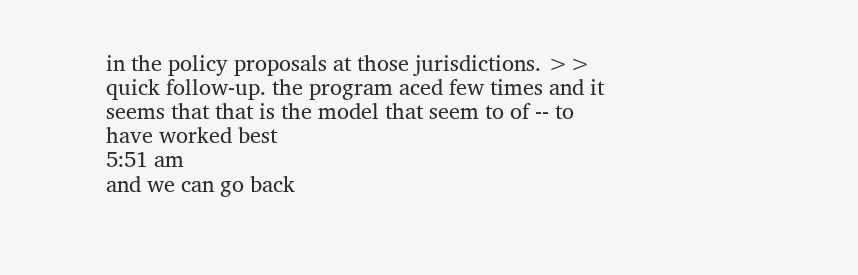in the policy proposals at those jurisdictions. >> quick follow-up. the program aced few times and it seems that that is the model that seem to of -- to have worked best
5:51 am
and we can go back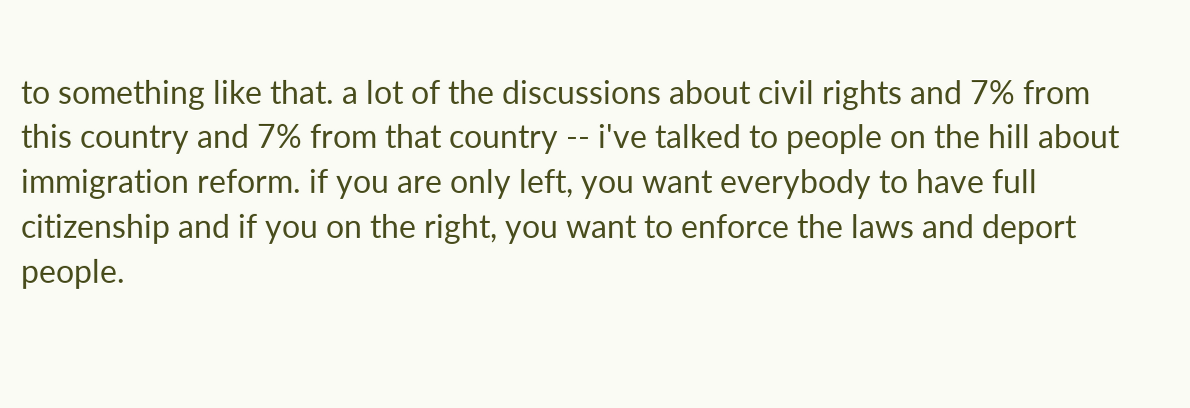to something like that. a lot of the discussions about civil rights and 7% from this country and 7% from that country -- i've talked to people on the hill about immigration reform. if you are only left, you want everybody to have full citizenship and if you on the right, you want to enforce the laws and deport people.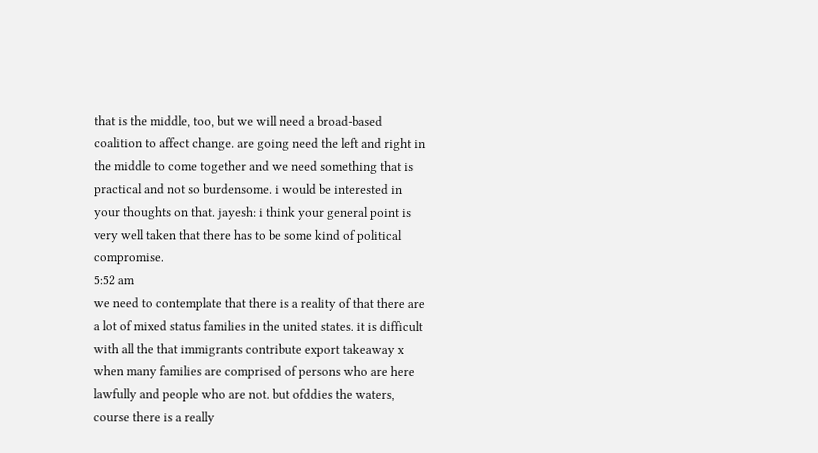that is the middle, too, but we will need a broad-based coalition to affect change. are going need the left and right in the middle to come together and we need something that is practical and not so burdensome. i would be interested in your thoughts on that. jayesh: i think your general point is very well taken that there has to be some kind of political compromise.
5:52 am
we need to contemplate that there is a reality of that there are a lot of mixed status families in the united states. it is difficult with all the that immigrants contribute export takeaway x when many families are comprised of persons who are here lawfully and people who are not. but ofddies the waters, course there is a really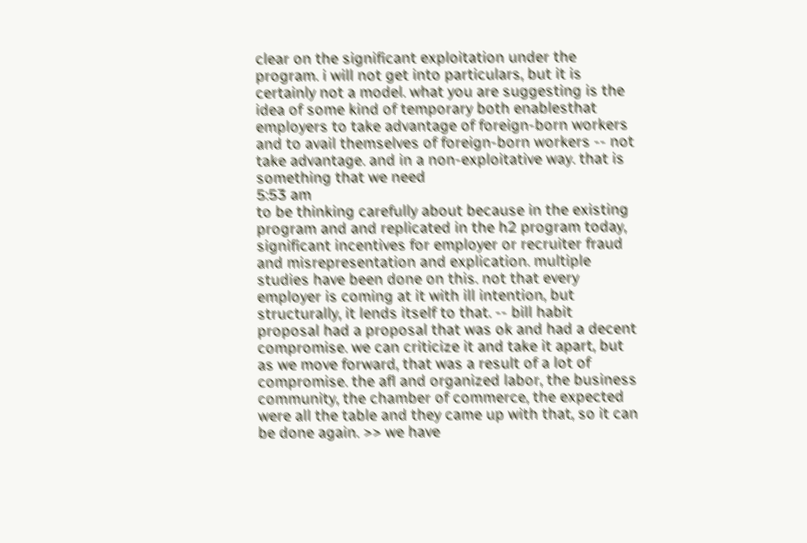clear on the significant exploitation under the program. i will not get into particulars, but it is certainly not a model. what you are suggesting is the idea of some kind of temporary both enablesthat employers to take advantage of foreign-born workers and to avail themselves of foreign-born workers -- not take advantage. and in a non-exploitative way. that is something that we need
5:53 am
to be thinking carefully about because in the existing program and and replicated in the h2 program today, significant incentives for employer or recruiter fraud and misrepresentation and explication. multiple studies have been done on this. not that every employer is coming at it with ill intention, but structurally, it lends itself to that. -- bill habit proposal had a proposal that was ok and had a decent compromise. we can criticize it and take it apart, but as we move forward, that was a result of a lot of compromise. the afl and organized labor, the business community, the chamber of commerce, the expected were all the table and they came up with that, so it can be done again. >> we have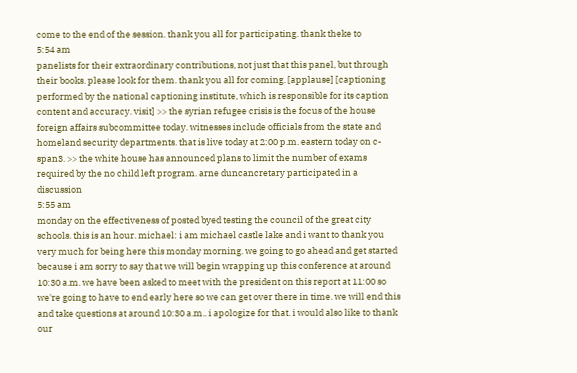come to the end of the session. thank you all for participating. thank theke to
5:54 am
panelists for their extraordinary contributions, not just that this panel, but through their books. please look for them. thank you all for coming. [applause] [captioning performed by the national captioning institute, which is responsible for its caption content and accuracy. visit] >> the syrian refugee crisis is the focus of the house foreign affairs subcommittee today. witnesses include officials from the state and homeland security departments. that is live today at 2:00 p.m. eastern today on c-span3. >> the white house has announced plans to limit the number of exams required by the no child left program. arne duncancretary participated in a discussion
5:55 am
monday on the effectiveness of posted byed testing the council of the great city schools. this is an hour. michael: i am michael castle lake and i want to thank you very much for being here this monday morning. we going to go ahead and get started because i am sorry to say that we will begin wrapping up this conference at around 10:30 a.m. we have been asked to meet with the president on this report at 11:00 so we're going to have to end early here so we can get over there in time. we will end this and take questions at around 10:30 a.m.. i apologize for that. i would also like to thank our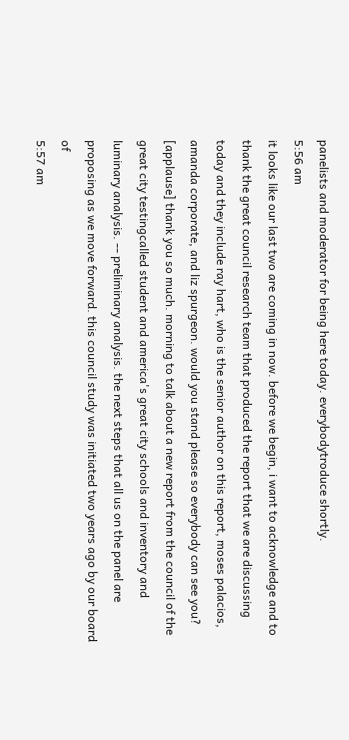panelists and moderator for being here today. everybodytroduce shortly.
5:56 am
it looks like our last two are coming in now. before we begin, i want to acknowledge and to thank the great council research team that produced the report that we are discussing today and they include ray hart, who is the senior author on this report, moses palacios, amanda corporate, and liz spurgeon. would you stand please so everybody can see you? [applause] thank you so much. morning to talk about a new report from the council of the great city testingcalled student and america's great city schools and inventory and luminary analysis. -- preliminary analysis. the next steps that all us on the panel are proposing as we move forward. this council study was initiated two years ago by our board of
5:57 am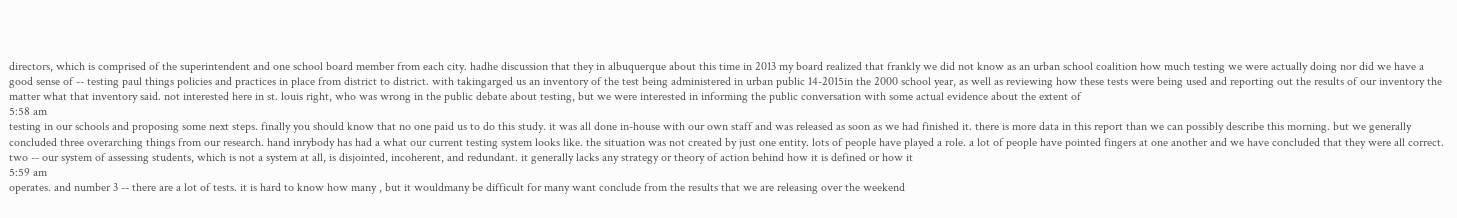directors, which is comprised of the superintendent and one school board member from each city. hadhe discussion that they in albuquerque about this time in 2013 my board realized that frankly we did not know as an urban school coalition how much testing we were actually doing nor did we have a good sense of -- testing paul things policies and practices in place from district to district. with takingarged us an inventory of the test being administered in urban public 14-2015in the 2000 school year, as well as reviewing how these tests were being used and reporting out the results of our inventory the matter what that inventory said. not interested here in st. louis right, who was wrong in the public debate about testing, but we were interested in informing the public conversation with some actual evidence about the extent of
5:58 am
testing in our schools and proposing some next steps. finally you should know that no one paid us to do this study. it was all done in-house with our own staff and was released as soon as we had finished it. there is more data in this report than we can possibly describe this morning. but we generally concluded three overarching things from our research. hand inrybody has had a what our current testing system looks like. the situation was not created by just one entity. lots of people have played a role. a lot of people have pointed fingers at one another and we have concluded that they were all correct. two -- our system of assessing students, which is not a system at all, is disjointed, incoherent, and redundant. it generally lacks any strategy or theory of action behind how it is defined or how it
5:59 am
operates. and number 3 -- there are a lot of tests. it is hard to know how many , but it wouldmany be difficult for many want conclude from the results that we are releasing over the weekend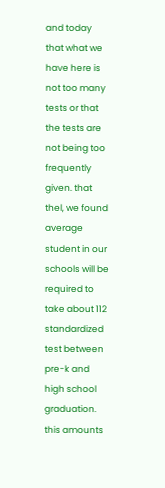and today that what we have here is not too many tests or that the tests are not being too frequently given. that thel, we found average student in our schools will be required to take about 112 standardized test between pre-k and high school graduation. this amounts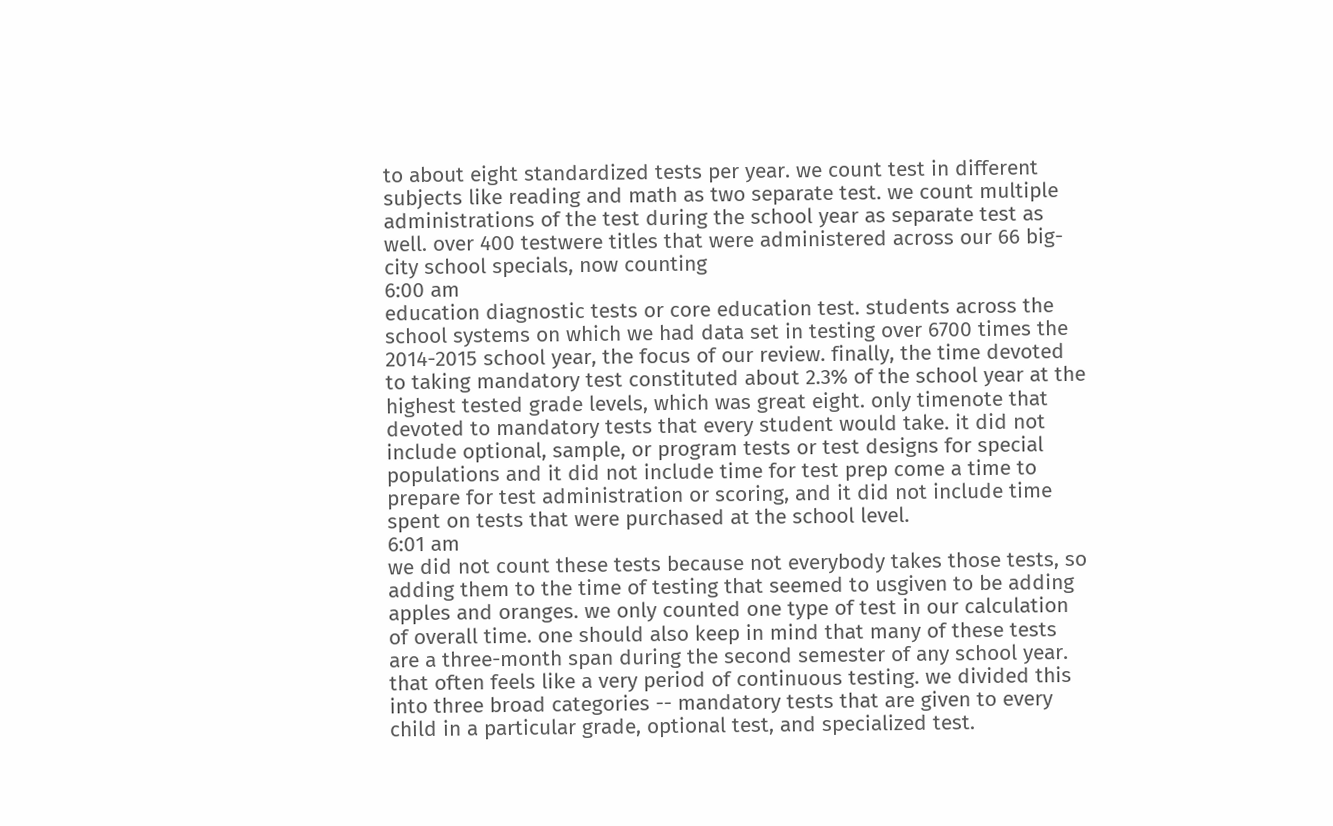to about eight standardized tests per year. we count test in different subjects like reading and math as two separate test. we count multiple administrations of the test during the school year as separate test as well. over 400 testwere titles that were administered across our 66 big-city school specials, now counting
6:00 am
education diagnostic tests or core education test. students across the school systems on which we had data set in testing over 6700 times the 2014-2015 school year, the focus of our review. finally, the time devoted to taking mandatory test constituted about 2.3% of the school year at the highest tested grade levels, which was great eight. only timenote that devoted to mandatory tests that every student would take. it did not include optional, sample, or program tests or test designs for special populations and it did not include time for test prep come a time to prepare for test administration or scoring, and it did not include time spent on tests that were purchased at the school level.
6:01 am
we did not count these tests because not everybody takes those tests, so adding them to the time of testing that seemed to usgiven to be adding apples and oranges. we only counted one type of test in our calculation of overall time. one should also keep in mind that many of these tests are a three-month span during the second semester of any school year. that often feels like a very period of continuous testing. we divided this into three broad categories -- mandatory tests that are given to every child in a particular grade, optional test, and specialized test.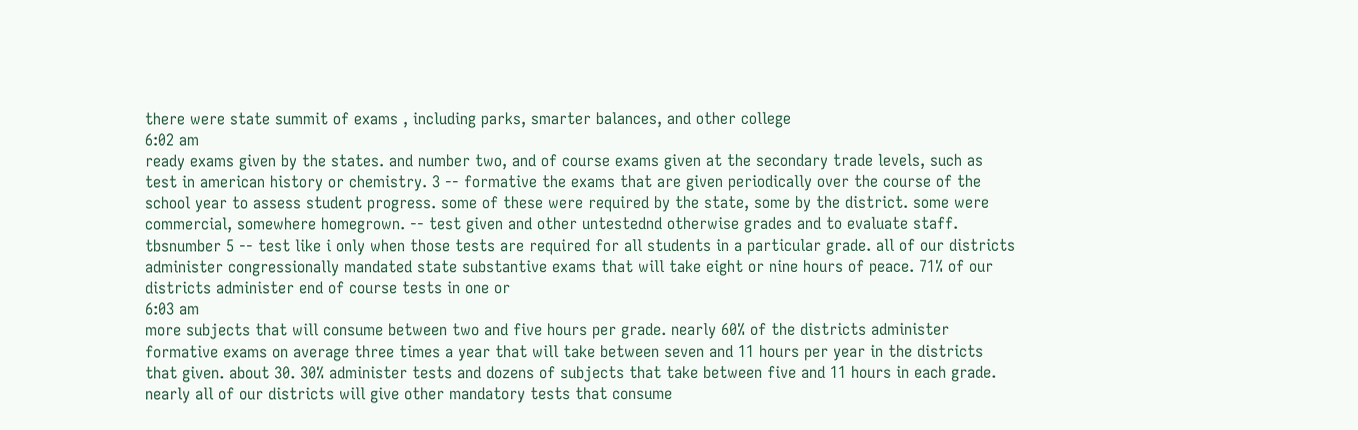there were state summit of exams , including parks, smarter balances, and other college
6:02 am
ready exams given by the states. and number two, and of course exams given at the secondary trade levels, such as test in american history or chemistry. 3 -- formative the exams that are given periodically over the course of the school year to assess student progress. some of these were required by the state, some by the district. some were commercial, somewhere homegrown. -- test given and other untestednd otherwise grades and to evaluate staff. tbsnumber 5 -- test like i only when those tests are required for all students in a particular grade. all of our districts administer congressionally mandated state substantive exams that will take eight or nine hours of peace. 71% of our districts administer end of course tests in one or
6:03 am
more subjects that will consume between two and five hours per grade. nearly 60% of the districts administer formative exams on average three times a year that will take between seven and 11 hours per year in the districts that given. about 30. 30% administer tests and dozens of subjects that take between five and 11 hours in each grade. nearly all of our districts will give other mandatory tests that consume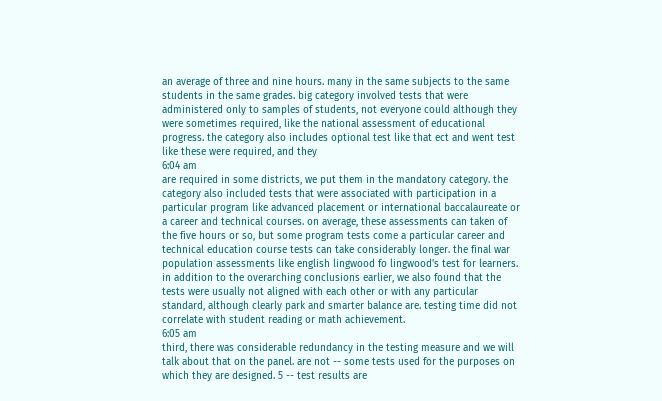an average of three and nine hours. many in the same subjects to the same students in the same grades. big category involved tests that were administered only to samples of students, not everyone could although they were sometimes required, like the national assessment of educational progress. the category also includes optional test like that ect and went test like these were required, and they
6:04 am
are required in some districts, we put them in the mandatory category. the category also included tests that were associated with participation in a particular program like advanced placement or international baccalaureate or a career and technical courses. on average, these assessments can taken of the five hours or so, but some program tests come a particular career and technical education course tests can take considerably longer. the final war population assessments like english lingwood fo lingwood's test for learners. in addition to the overarching conclusions earlier, we also found that the tests were usually not aligned with each other or with any particular standard, although clearly park and smarter balance are. testing time did not correlate with student reading or math achievement.
6:05 am
third, there was considerable redundancy in the testing measure and we will talk about that on the panel. are not -- some tests used for the purposes on which they are designed. 5 -- test results are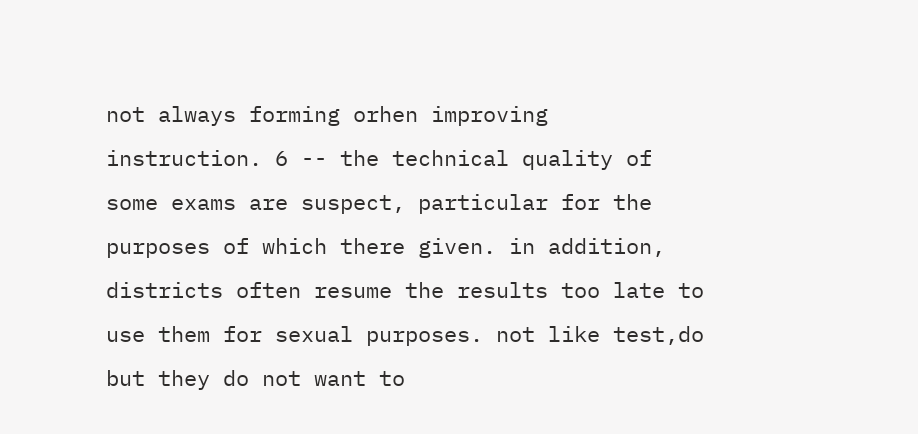not always forming orhen improving instruction. 6 -- the technical quality of some exams are suspect, particular for the purposes of which there given. in addition, districts often resume the results too late to use them for sexual purposes. not like test,do but they do not want to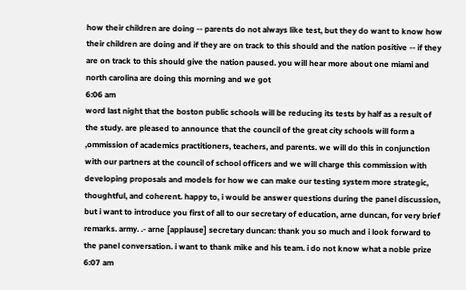how their children are doing -- parents do not always like test, but they do want to know how their children are doing and if they are on track to this should and the nation positive -- if they are on track to this should give the nation paused. you will hear more about one miami and north carolina are doing this morning and we got
6:06 am
word last night that the boston public schools will be reducing its tests by half as a result of the study. are pleased to announce that the council of the great city schools will form a ,ommission of academics practitioners, teachers, and parents. we will do this in conjunction with our partners at the council of school officers and we will charge this commission with developing proposals and models for how we can make our testing system more strategic, thoughtful, and coherent. happy to, i would be answer questions during the panel discussion, but i want to introduce you first of all to our secretary of education, arne duncan, for very brief remarks. army. .- arne [applause] secretary duncan: thank you so much and i look forward to the panel conversation. i want to thank mike and his team. i do not know what a noble prize
6:07 am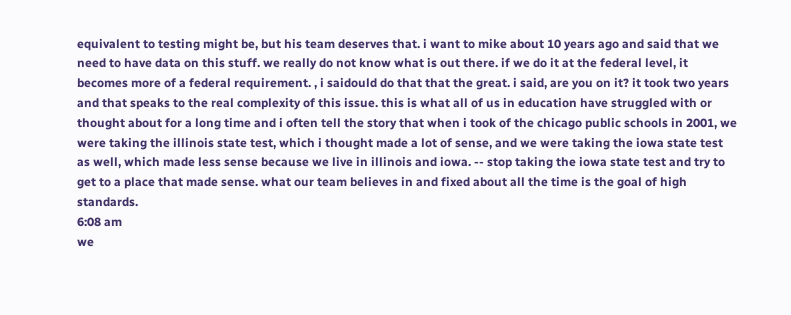equivalent to testing might be, but his team deserves that. i want to mike about 10 years ago and said that we need to have data on this stuff. we really do not know what is out there. if we do it at the federal level, it becomes more of a federal requirement. , i saidould do that that the great. i said, are you on it? it took two years and that speaks to the real complexity of this issue. this is what all of us in education have struggled with or thought about for a long time and i often tell the story that when i took of the chicago public schools in 2001, we were taking the illinois state test, which i thought made a lot of sense, and we were taking the iowa state test as well, which made less sense because we live in illinois and iowa. -- stop taking the iowa state test and try to get to a place that made sense. what our team believes in and fixed about all the time is the goal of high standards.
6:08 am
we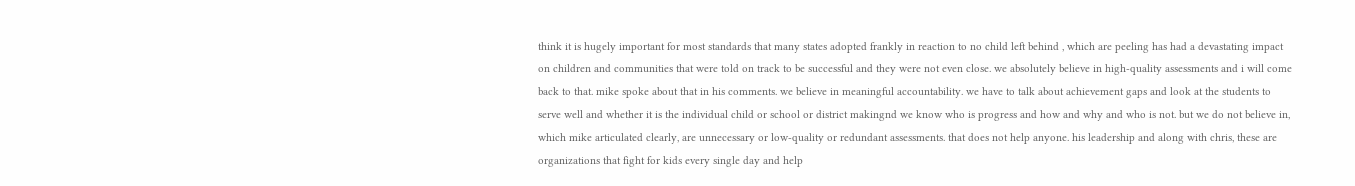think it is hugely important for most standards that many states adopted frankly in reaction to no child left behind , which are peeling has had a devastating impact on children and communities that were told on track to be successful and they were not even close. we absolutely believe in high-quality assessments and i will come back to that. mike spoke about that in his comments. we believe in meaningful accountability. we have to talk about achievement gaps and look at the students to serve well and whether it is the individual child or school or district makingnd we know who is progress and how and why and who is not. but we do not believe in, which mike articulated clearly, are unnecessary or low-quality or redundant assessments. that does not help anyone. his leadership and along with chris, these are organizations that fight for kids every single day and help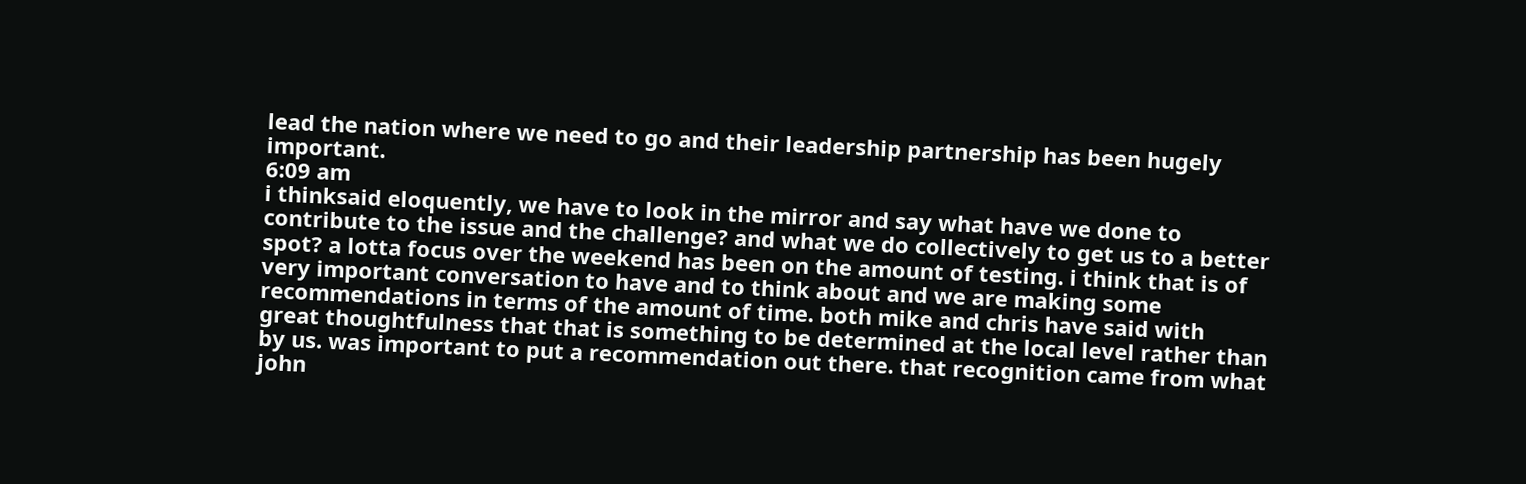lead the nation where we need to go and their leadership partnership has been hugely important.
6:09 am
i thinksaid eloquently, we have to look in the mirror and say what have we done to contribute to the issue and the challenge? and what we do collectively to get us to a better spot? a lotta focus over the weekend has been on the amount of testing. i think that is of very important conversation to have and to think about and we are making some recommendations in terms of the amount of time. both mike and chris have said with great thoughtfulness that that is something to be determined at the local level rather than by us. was important to put a recommendation out there. that recognition came from what john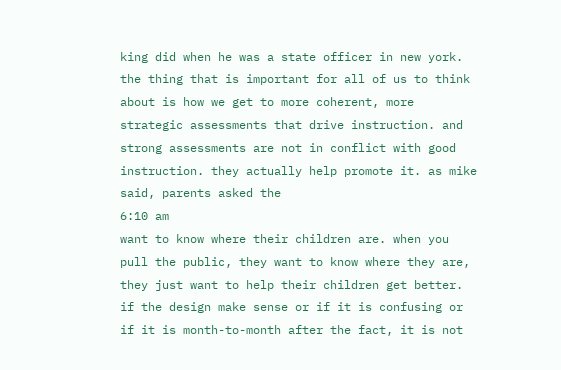king did when he was a state officer in new york. the thing that is important for all of us to think about is how we get to more coherent, more strategic assessments that drive instruction. and strong assessments are not in conflict with good instruction. they actually help promote it. as mike said, parents asked the
6:10 am
want to know where their children are. when you pull the public, they want to know where they are, they just want to help their children get better. if the design make sense or if it is confusing or if it is month-to-month after the fact, it is not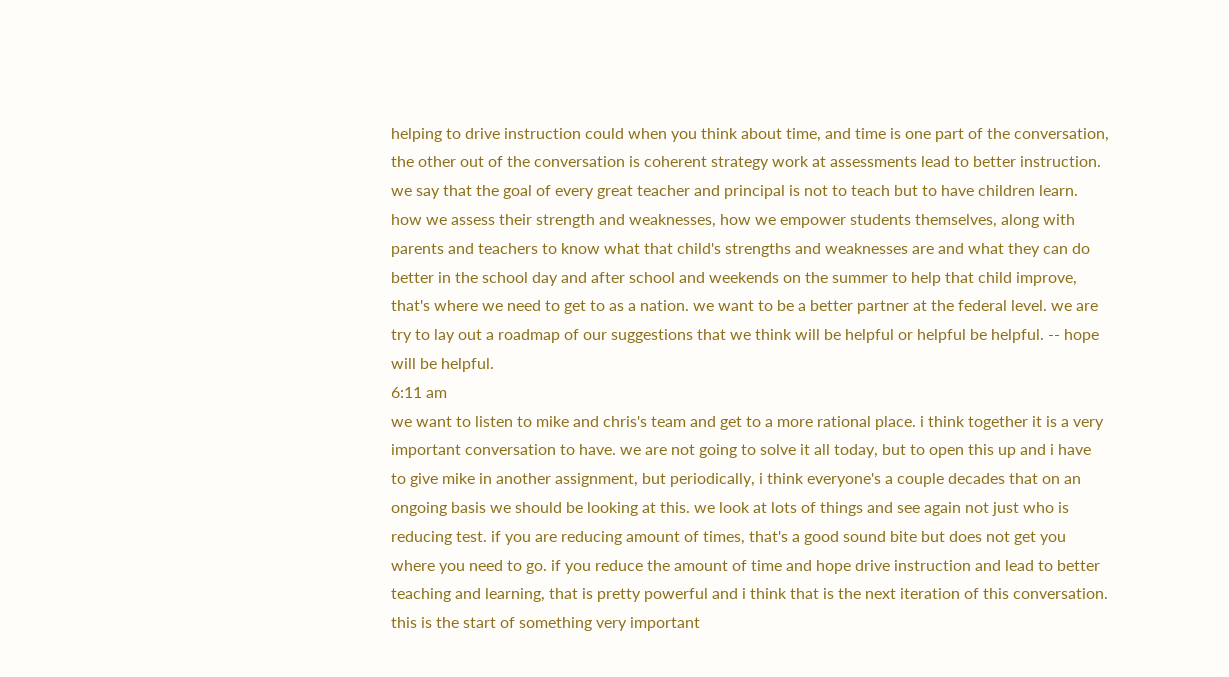helping to drive instruction could when you think about time, and time is one part of the conversation, the other out of the conversation is coherent strategy work at assessments lead to better instruction. we say that the goal of every great teacher and principal is not to teach but to have children learn. how we assess their strength and weaknesses, how we empower students themselves, along with parents and teachers to know what that child's strengths and weaknesses are and what they can do better in the school day and after school and weekends on the summer to help that child improve, that's where we need to get to as a nation. we want to be a better partner at the federal level. we are try to lay out a roadmap of our suggestions that we think will be helpful or helpful be helpful. -- hope will be helpful.
6:11 am
we want to listen to mike and chris's team and get to a more rational place. i think together it is a very important conversation to have. we are not going to solve it all today, but to open this up and i have to give mike in another assignment, but periodically, i think everyone's a couple decades that on an ongoing basis we should be looking at this. we look at lots of things and see again not just who is reducing test. if you are reducing amount of times, that's a good sound bite but does not get you where you need to go. if you reduce the amount of time and hope drive instruction and lead to better teaching and learning, that is pretty powerful and i think that is the next iteration of this conversation. this is the start of something very important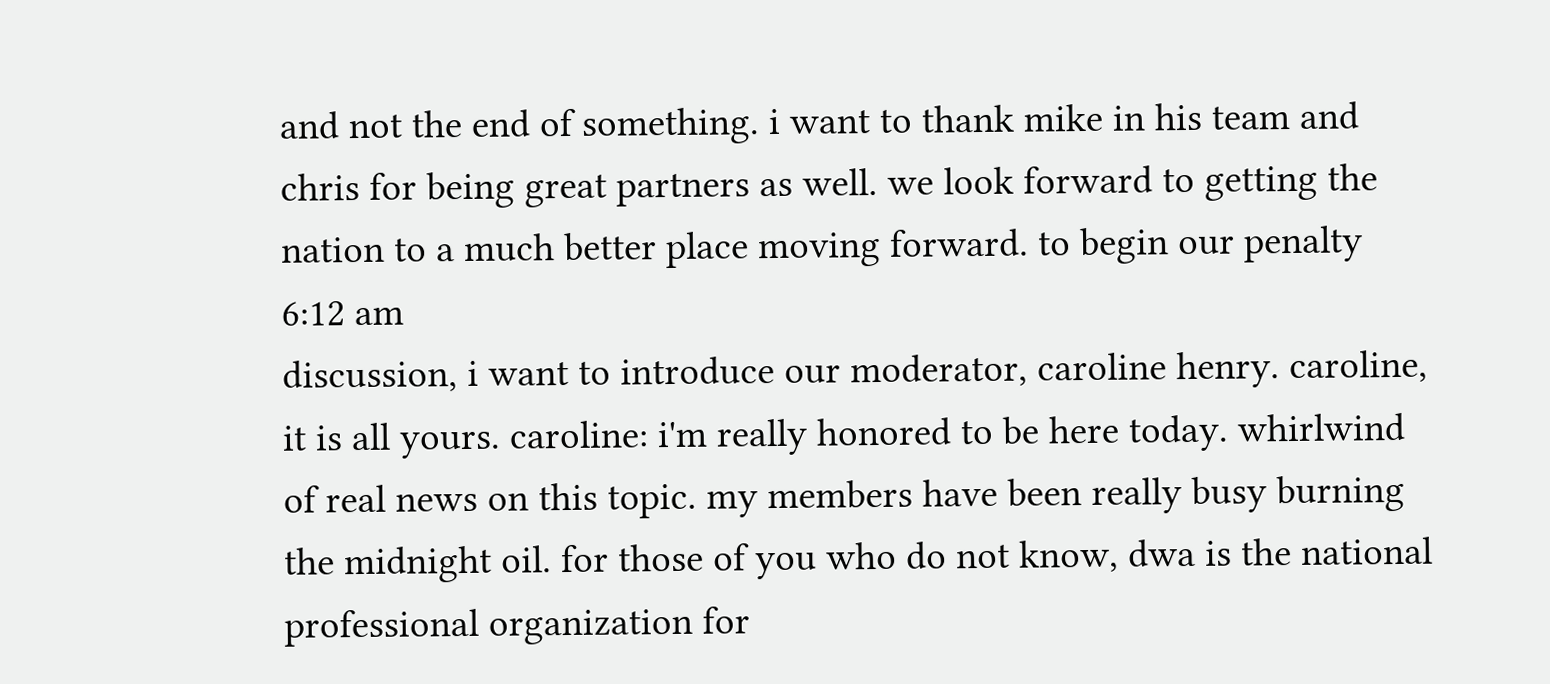and not the end of something. i want to thank mike in his team and chris for being great partners as well. we look forward to getting the nation to a much better place moving forward. to begin our penalty
6:12 am
discussion, i want to introduce our moderator, caroline henry. caroline, it is all yours. caroline: i'm really honored to be here today. whirlwind of real news on this topic. my members have been really busy burning the midnight oil. for those of you who do not know, dwa is the national professional organization for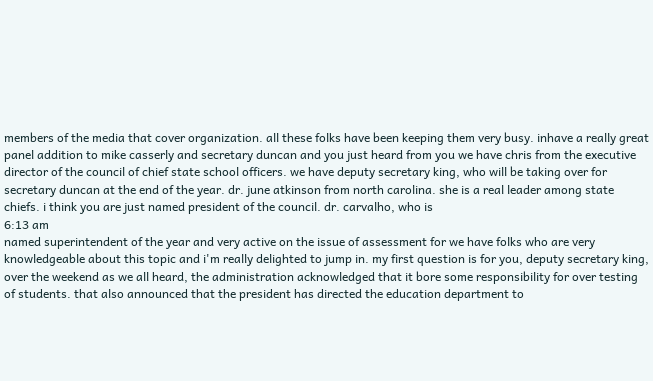members of the media that cover organization. all these folks have been keeping them very busy. inhave a really great panel addition to mike casserly and secretary duncan and you just heard from you we have chris from the executive director of the council of chief state school officers. we have deputy secretary king, who will be taking over for secretary duncan at the end of the year. dr. june atkinson from north carolina. she is a real leader among state chiefs. i think you are just named president of the council. dr. carvalho, who is
6:13 am
named superintendent of the year and very active on the issue of assessment for we have folks who are very knowledgeable about this topic and i'm really delighted to jump in. my first question is for you, deputy secretary king, over the weekend as we all heard, the administration acknowledged that it bore some responsibility for over testing of students. that also announced that the president has directed the education department to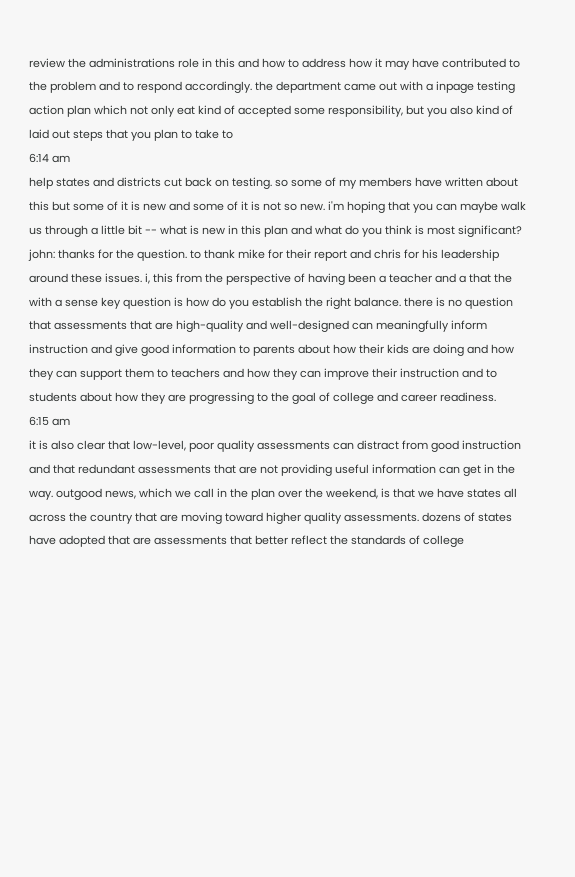review the administrations role in this and how to address how it may have contributed to the problem and to respond accordingly. the department came out with a inpage testing action plan which not only eat kind of accepted some responsibility, but you also kind of laid out steps that you plan to take to
6:14 am
help states and districts cut back on testing. so some of my members have written about this but some of it is new and some of it is not so new. i'm hoping that you can maybe walk us through a little bit -- what is new in this plan and what do you think is most significant? john: thanks for the question. to thank mike for their report and chris for his leadership around these issues. i, this from the perspective of having been a teacher and a that the with a sense key question is how do you establish the right balance. there is no question that assessments that are high-quality and well-designed can meaningfully inform instruction and give good information to parents about how their kids are doing and how they can support them to teachers and how they can improve their instruction and to students about how they are progressing to the goal of college and career readiness.
6:15 am
it is also clear that low-level, poor quality assessments can distract from good instruction and that redundant assessments that are not providing useful information can get in the way. outgood news, which we call in the plan over the weekend, is that we have states all across the country that are moving toward higher quality assessments. dozens of states have adopted that are assessments that better reflect the standards of college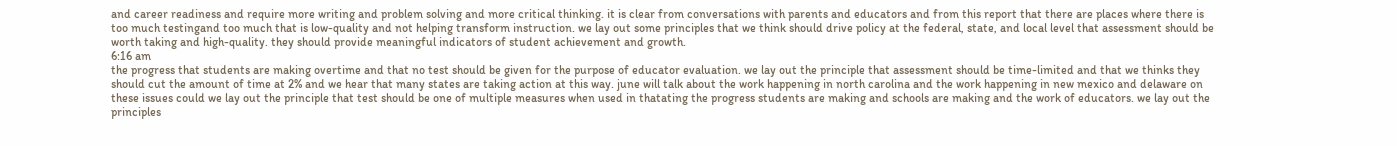and career readiness and require more writing and problem solving and more critical thinking. it is clear from conversations with parents and educators and from this report that there are places where there is too much testingand too much that is low-quality and not helping transform instruction. we lay out some principles that we think should drive policy at the federal, state, and local level that assessment should be worth taking and high-quality. they should provide meaningful indicators of student achievement and growth.
6:16 am
the progress that students are making overtime and that no test should be given for the purpose of educator evaluation. we lay out the principle that assessment should be time-limited and that we thinks they should cut the amount of time at 2% and we hear that many states are taking action at this way. june will talk about the work happening in north carolina and the work happening in new mexico and delaware on these issues could we lay out the principle that test should be one of multiple measures when used in thatating the progress students are making and schools are making and the work of educators. we lay out the principles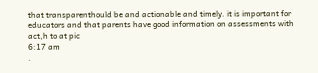that transparenthould be and actionable and timely. it is important for educators and that parents have good information on assessments with act,h to at pic
6:17 am
.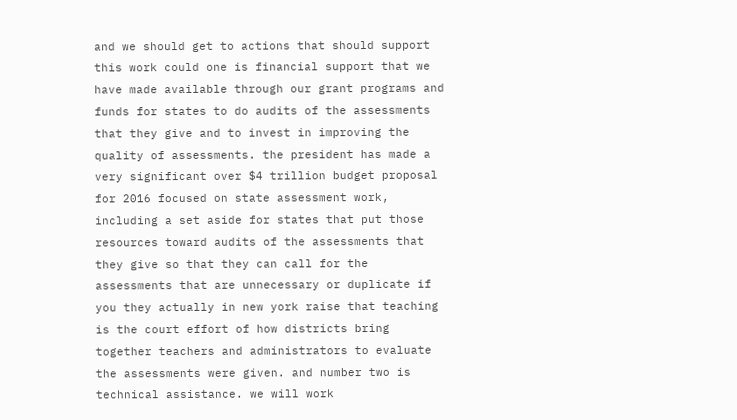and we should get to actions that should support this work could one is financial support that we have made available through our grant programs and funds for states to do audits of the assessments that they give and to invest in improving the quality of assessments. the president has made a very significant over $4 trillion budget proposal for 2016 focused on state assessment work, including a set aside for states that put those resources toward audits of the assessments that they give so that they can call for the assessments that are unnecessary or duplicate if you they actually in new york raise that teaching is the court effort of how districts bring together teachers and administrators to evaluate the assessments were given. and number two is technical assistance. we will work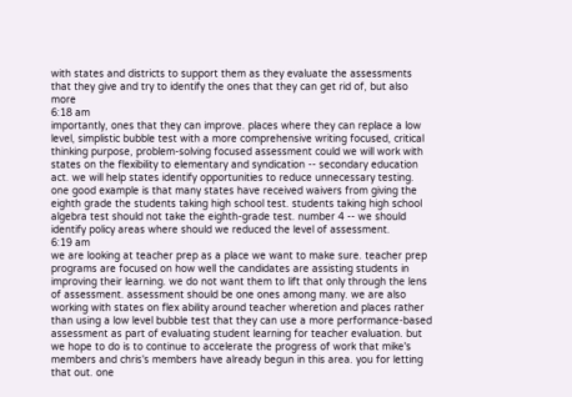with states and districts to support them as they evaluate the assessments that they give and try to identify the ones that they can get rid of, but also more
6:18 am
importantly, ones that they can improve. places where they can replace a low level, simplistic bubble test with a more comprehensive writing focused, critical thinking purpose, problem-solving focused assessment could we will work with states on the flexibility to elementary and syndication -- secondary education act. we will help states identify opportunities to reduce unnecessary testing. one good example is that many states have received waivers from giving the eighth grade the students taking high school test. students taking high school algebra test should not take the eighth-grade test. number 4 -- we should identify policy areas where should we reduced the level of assessment.
6:19 am
we are looking at teacher prep as a place we want to make sure. teacher prep programs are focused on how well the candidates are assisting students in improving their learning. we do not want them to lift that only through the lens of assessment. assessment should be one ones among many. we are also working with states on flex ability around teacher wheretion and places rather than using a low level bubble test that they can use a more performance-based assessment as part of evaluating student learning for teacher evaluation. but we hope to do is to continue to accelerate the progress of work that mike's members and chris's members have already begun in this area. you for letting that out. one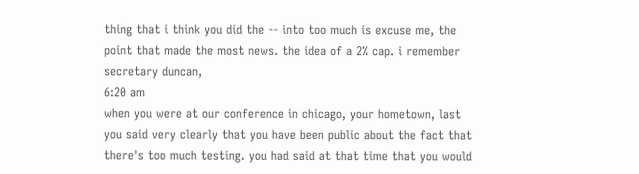thing that i think you did the -- into too much is excuse me, the point that made the most news. the idea of a 2% cap. i remember secretary duncan,
6:20 am
when you were at our conference in chicago, your hometown, last you said very clearly that you have been public about the fact that there's too much testing. you had said at that time that you would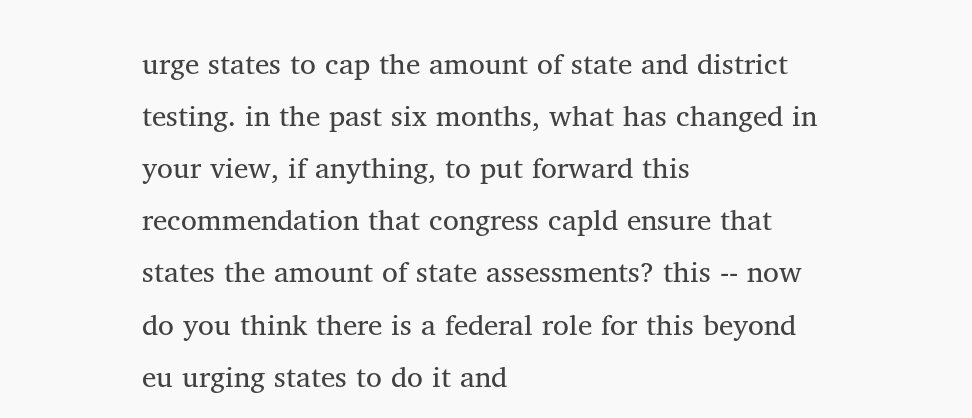urge states to cap the amount of state and district testing. in the past six months, what has changed in your view, if anything, to put forward this recommendation that congress capld ensure that states the amount of state assessments? this -- now do you think there is a federal role for this beyond eu urging states to do it and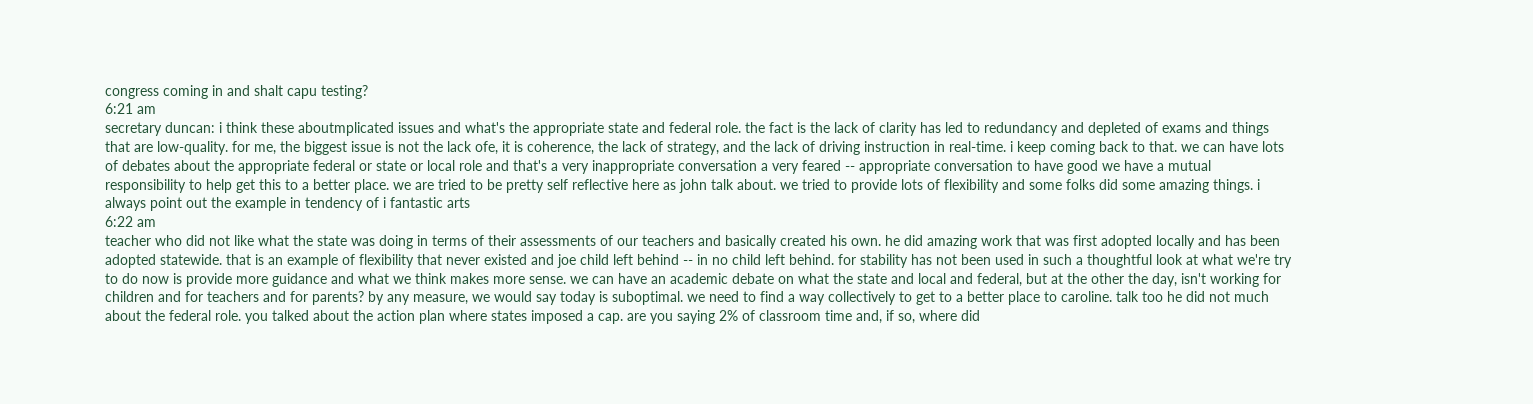congress coming in and shalt capu testing?
6:21 am
secretary duncan: i think these aboutmplicated issues and what's the appropriate state and federal role. the fact is the lack of clarity has led to redundancy and depleted of exams and things that are low-quality. for me, the biggest issue is not the lack ofe, it is coherence, the lack of strategy, and the lack of driving instruction in real-time. i keep coming back to that. we can have lots of debates about the appropriate federal or state or local role and that's a very inappropriate conversation a very feared -- appropriate conversation to have good we have a mutual responsibility to help get this to a better place. we are tried to be pretty self reflective here as john talk about. we tried to provide lots of flexibility and some folks did some amazing things. i always point out the example in tendency of i fantastic arts
6:22 am
teacher who did not like what the state was doing in terms of their assessments of our teachers and basically created his own. he did amazing work that was first adopted locally and has been adopted statewide. that is an example of flexibility that never existed and joe child left behind -- in no child left behind. for stability has not been used in such a thoughtful look at what we're try to do now is provide more guidance and what we think makes more sense. we can have an academic debate on what the state and local and federal, but at the other the day, isn't working for children and for teachers and for parents? by any measure, we would say today is suboptimal. we need to find a way collectively to get to a better place to caroline. talk too he did not much about the federal role. you talked about the action plan where states imposed a cap. are you saying 2% of classroom time and, if so, where did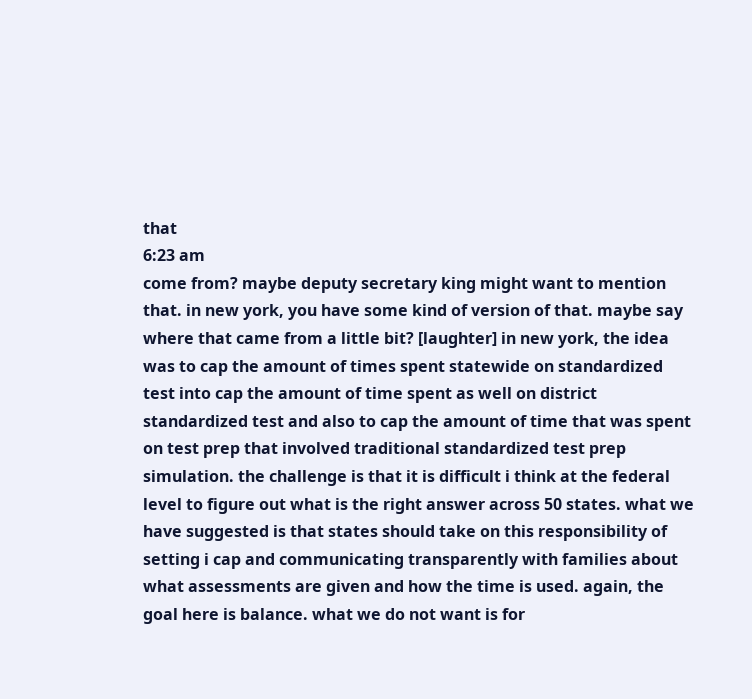that
6:23 am
come from? maybe deputy secretary king might want to mention that. in new york, you have some kind of version of that. maybe say where that came from a little bit? [laughter] in new york, the idea was to cap the amount of times spent statewide on standardized test into cap the amount of time spent as well on district standardized test and also to cap the amount of time that was spent on test prep that involved traditional standardized test prep simulation. the challenge is that it is difficult i think at the federal level to figure out what is the right answer across 50 states. what we have suggested is that states should take on this responsibility of setting i cap and communicating transparently with families about what assessments are given and how the time is used. again, the goal here is balance. what we do not want is for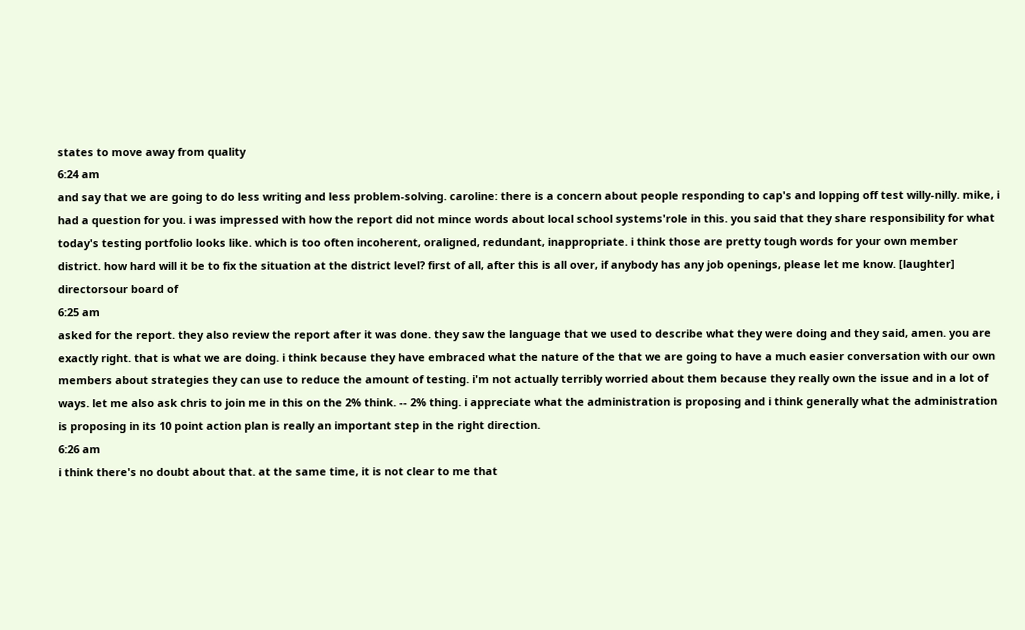states to move away from quality
6:24 am
and say that we are going to do less writing and less problem-solving. caroline: there is a concern about people responding to cap's and lopping off test willy-nilly. mike, i had a question for you. i was impressed with how the report did not mince words about local school systems'role in this. you said that they share responsibility for what today's testing portfolio looks like. which is too often incoherent, oraligned, redundant, inappropriate. i think those are pretty tough words for your own member district. how hard will it be to fix the situation at the district level? first of all, after this is all over, if anybody has any job openings, please let me know. [laughter] directorsour board of
6:25 am
asked for the report. they also review the report after it was done. they saw the language that we used to describe what they were doing and they said, amen. you are exactly right. that is what we are doing. i think because they have embraced what the nature of the that we are going to have a much easier conversation with our own members about strategies they can use to reduce the amount of testing. i'm not actually terribly worried about them because they really own the issue and in a lot of ways. let me also ask chris to join me in this on the 2% think. -- 2% thing. i appreciate what the administration is proposing and i think generally what the administration is proposing in its 10 point action plan is really an important step in the right direction.
6:26 am
i think there's no doubt about that. at the same time, it is not clear to me that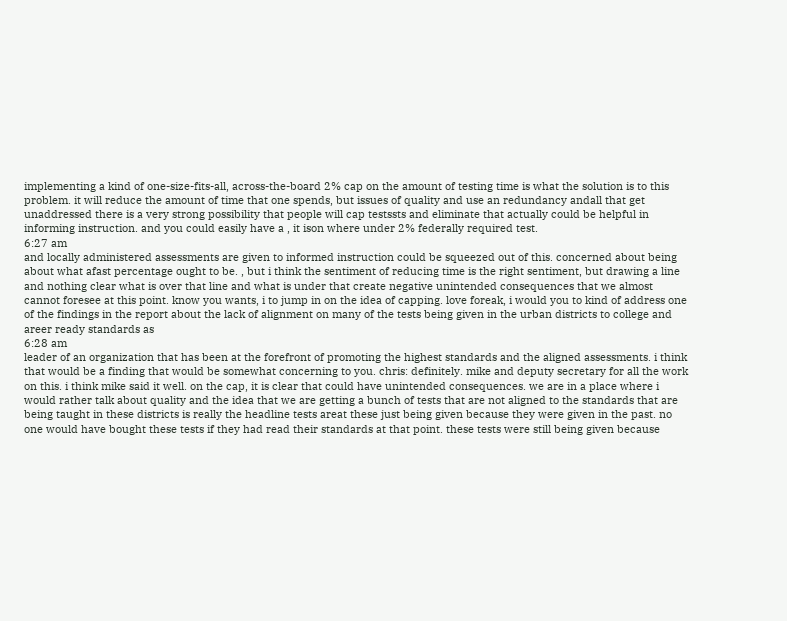implementing a kind of one-size-fits-all, across-the-board 2% cap on the amount of testing time is what the solution is to this problem. it will reduce the amount of time that one spends, but issues of quality and use an redundancy andall that get unaddressed there is a very strong possibility that people will cap testssts and eliminate that actually could be helpful in informing instruction. and you could easily have a , it ison where under 2% federally required test.
6:27 am
and locally administered assessments are given to informed instruction could be squeezed out of this. concerned about being about what afast percentage ought to be. , but i think the sentiment of reducing time is the right sentiment, but drawing a line and nothing clear what is over that line and what is under that create negative unintended consequences that we almost cannot foresee at this point. know you wants, i to jump in on the idea of capping. love foreak, i would you to kind of address one of the findings in the report about the lack of alignment on many of the tests being given in the urban districts to college and areer ready standards as
6:28 am
leader of an organization that has been at the forefront of promoting the highest standards and the aligned assessments. i think that would be a finding that would be somewhat concerning to you. chris: definitely. mike and deputy secretary for all the work on this. i think mike said it well. on the cap, it is clear that could have unintended consequences. we are in a place where i would rather talk about quality and the idea that we are getting a bunch of tests that are not aligned to the standards that are being taught in these districts is really the headline tests areat these just being given because they were given in the past. no one would have bought these tests if they had read their standards at that point. these tests were still being given because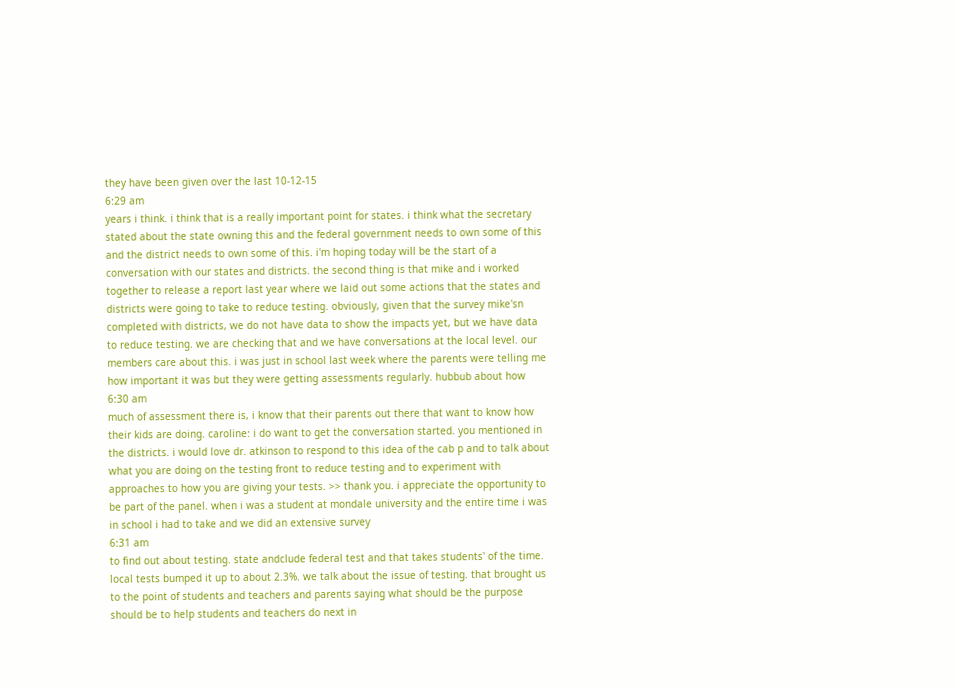they have been given over the last 10-12-15
6:29 am
years i think. i think that is a really important point for states. i think what the secretary stated about the state owning this and the federal government needs to own some of this and the district needs to own some of this. i'm hoping today will be the start of a conversation with our states and districts. the second thing is that mike and i worked together to release a report last year where we laid out some actions that the states and districts were going to take to reduce testing. obviously, given that the survey mike'sn completed with districts, we do not have data to show the impacts yet, but we have data to reduce testing. we are checking that and we have conversations at the local level. our members care about this. i was just in school last week where the parents were telling me how important it was but they were getting assessments regularly. hubbub about how
6:30 am
much of assessment there is, i know that their parents out there that want to know how their kids are doing. caroline: i do want to get the conversation started. you mentioned in the districts. i would love dr. atkinson to respond to this idea of the cab p and to talk about what you are doing on the testing front to reduce testing and to experiment with approaches to how you are giving your tests. >> thank you. i appreciate the opportunity to be part of the panel. when i was a student at mondale university and the entire time i was in school i had to take and we did an extensive survey
6:31 am
to find out about testing. state andclude federal test and that takes students' of the time. local tests bumped it up to about 2.3%. we talk about the issue of testing. that brought us to the point of students and teachers and parents saying what should be the purpose should be to help students and teachers do next in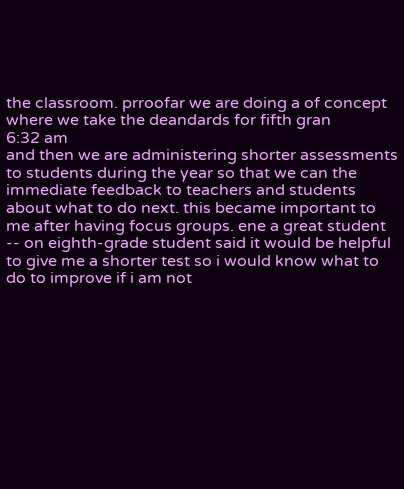the classroom. prroofar we are doing a of concept where we take the deandards for fifth gran
6:32 am
and then we are administering shorter assessments to students during the year so that we can the immediate feedback to teachers and students about what to do next. this became important to me after having focus groups. ene a great student -- on eighth-grade student said it would be helpful to give me a shorter test so i would know what to do to improve if i am not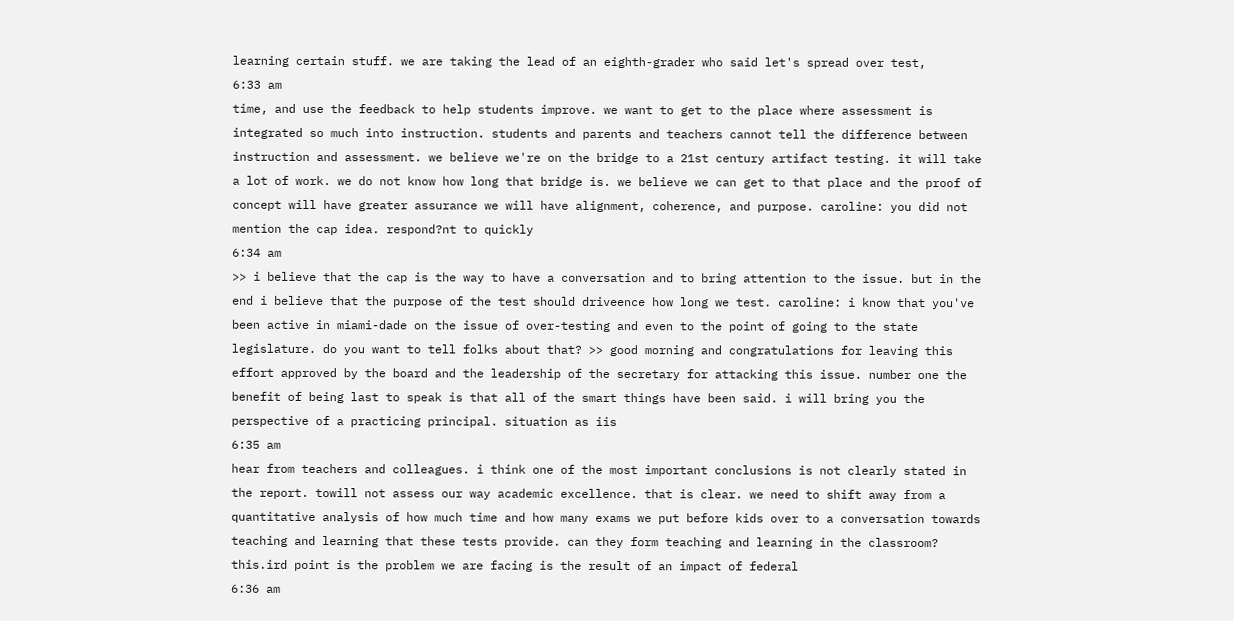learning certain stuff. we are taking the lead of an eighth-grader who said let's spread over test,
6:33 am
time, and use the feedback to help students improve. we want to get to the place where assessment is integrated so much into instruction. students and parents and teachers cannot tell the difference between instruction and assessment. we believe we're on the bridge to a 21st century artifact testing. it will take a lot of work. we do not know how long that bridge is. we believe we can get to that place and the proof of concept will have greater assurance we will have alignment, coherence, and purpose. caroline: you did not mention the cap idea. respond?nt to quickly
6:34 am
>> i believe that the cap is the way to have a conversation and to bring attention to the issue. but in the end i believe that the purpose of the test should driveence how long we test. caroline: i know that you've been active in miami-dade on the issue of over-testing and even to the point of going to the state legislature. do you want to tell folks about that? >> good morning and congratulations for leaving this effort approved by the board and the leadership of the secretary for attacking this issue. number one the benefit of being last to speak is that all of the smart things have been said. i will bring you the perspective of a practicing principal. situation as iis
6:35 am
hear from teachers and colleagues. i think one of the most important conclusions is not clearly stated in the report. towill not assess our way academic excellence. that is clear. we need to shift away from a quantitative analysis of how much time and how many exams we put before kids over to a conversation towards teaching and learning that these tests provide. can they form teaching and learning in the classroom? this.ird point is the problem we are facing is the result of an impact of federal
6:36 am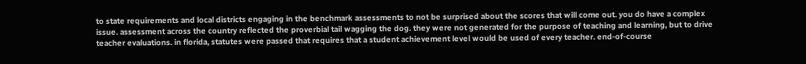to state requirements and local districts engaging in the benchmark assessments to not be surprised about the scores that will come out. you do have a complex issue. assessment across the country reflected the proverbial tail wagging the dog. they were not generated for the purpose of teaching and learning, but to drive teacher evaluations. in florida, statutes were passed that requires that a student achievement level would be used of every teacher. end-of-course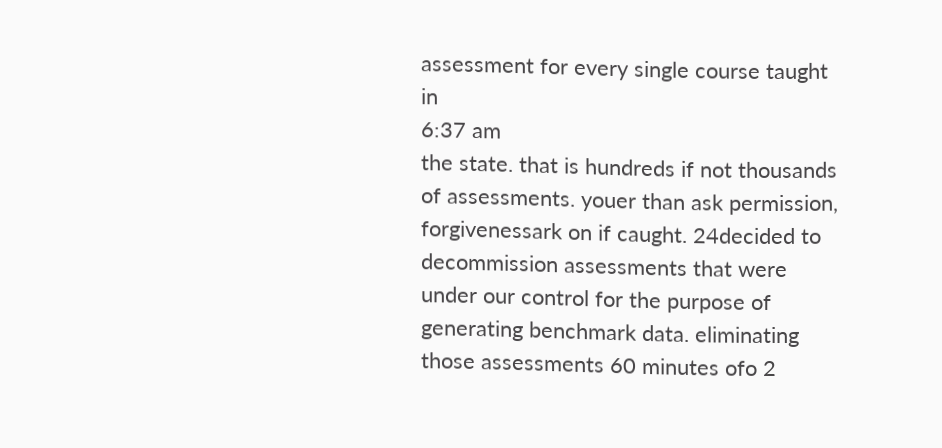assessment for every single course taught in
6:37 am
the state. that is hundreds if not thousands of assessments. youer than ask permission, forgivenessark on if caught. 24decided to decommission assessments that were under our control for the purpose of generating benchmark data. eliminating those assessments 60 minutes ofo 2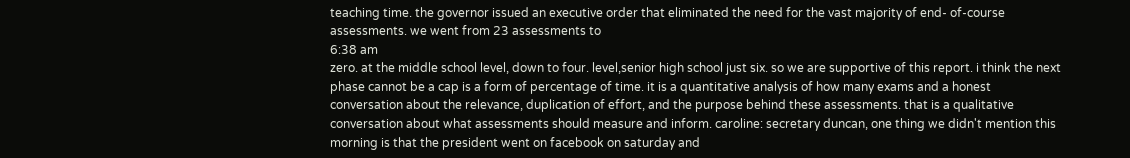teaching time. the governor issued an executive order that eliminated the need for the vast majority of end- of-course assessments. we went from 23 assessments to
6:38 am
zero. at the middle school level, down to four. level,senior high school just six. so we are supportive of this report. i think the next phase cannot be a cap is a form of percentage of time. it is a quantitative analysis of how many exams and a honest conversation about the relevance, duplication of effort, and the purpose behind these assessments. that is a qualitative conversation about what assessments should measure and inform. caroline: secretary duncan, one thing we didn't mention this morning is that the president went on facebook on saturday and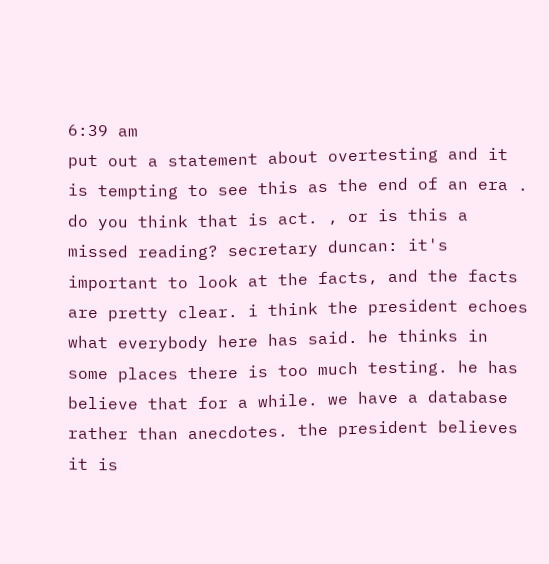6:39 am
put out a statement about overtesting and it is tempting to see this as the end of an era . do you think that is act. , or is this a missed reading? secretary duncan: it's important to look at the facts, and the facts are pretty clear. i think the president echoes what everybody here has said. he thinks in some places there is too much testing. he has believe that for a while. we have a database rather than anecdotes. the president believes it is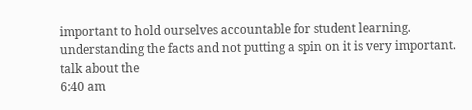important to hold ourselves accountable for student learning. understanding the facts and not putting a spin on it is very important. talk about the
6:40 am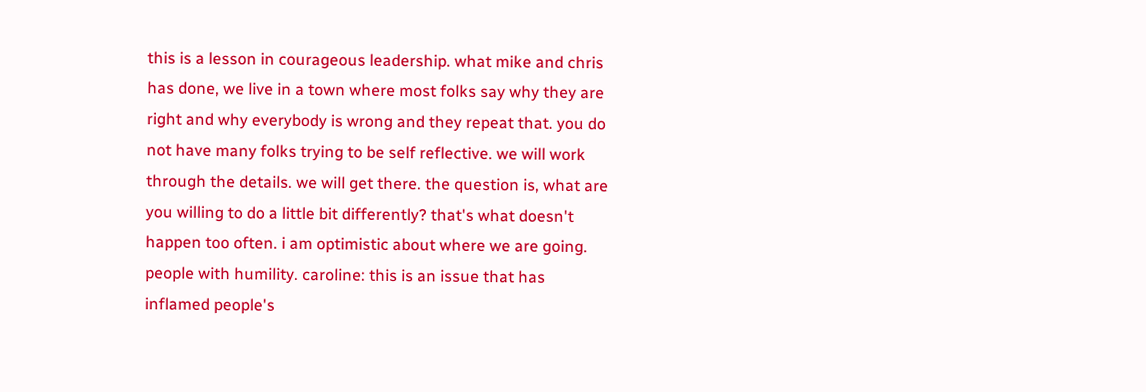this is a lesson in courageous leadership. what mike and chris has done, we live in a town where most folks say why they are right and why everybody is wrong and they repeat that. you do not have many folks trying to be self reflective. we will work through the details. we will get there. the question is, what are you willing to do a little bit differently? that's what doesn't happen too often. i am optimistic about where we are going. people with humility. caroline: this is an issue that has inflamed people's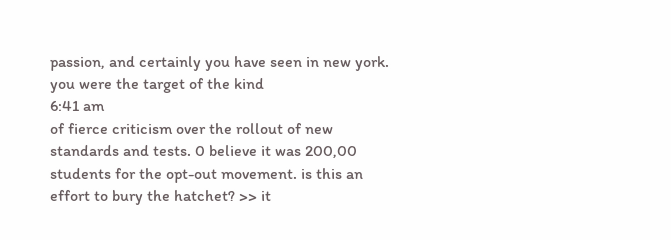passion, and certainly you have seen in new york. you were the target of the kind
6:41 am
of fierce criticism over the rollout of new standards and tests. 0 believe it was 200,00 students for the opt-out movement. is this an effort to bury the hatchet? >> it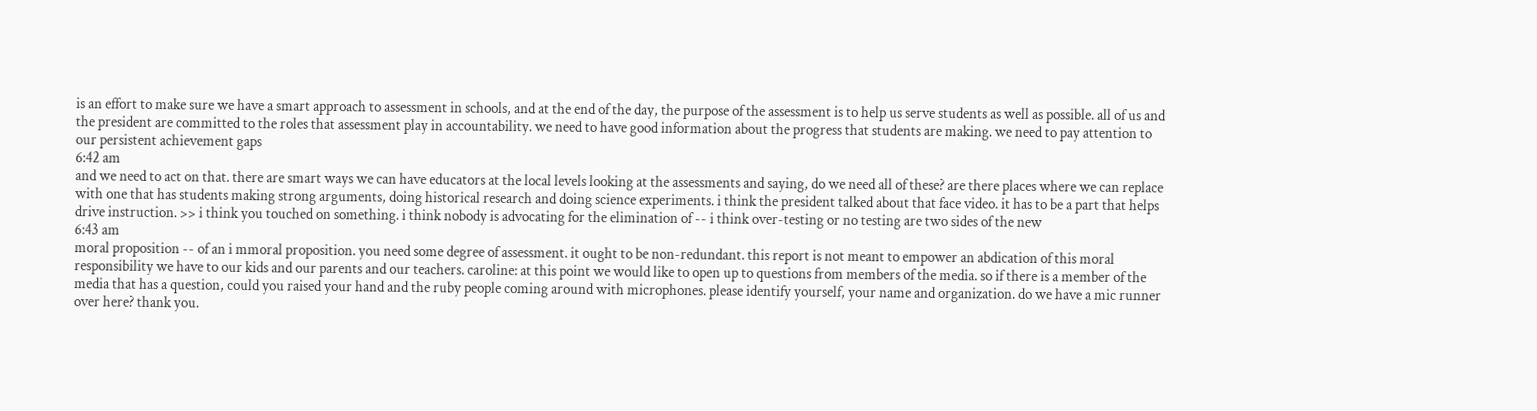is an effort to make sure we have a smart approach to assessment in schools, and at the end of the day, the purpose of the assessment is to help us serve students as well as possible. all of us and the president are committed to the roles that assessment play in accountability. we need to have good information about the progress that students are making. we need to pay attention to our persistent achievement gaps
6:42 am
and we need to act on that. there are smart ways we can have educators at the local levels looking at the assessments and saying, do we need all of these? are there places where we can replace with one that has students making strong arguments, doing historical research and doing science experiments. i think the president talked about that face video. it has to be a part that helps drive instruction. >> i think you touched on something. i think nobody is advocating for the elimination of -- i think over-testing or no testing are two sides of the new
6:43 am
moral proposition -- of an i mmoral proposition. you need some degree of assessment. it ought to be non-redundant. this report is not meant to empower an abdication of this moral responsibility we have to our kids and our parents and our teachers. caroline: at this point we would like to open up to questions from members of the media. so if there is a member of the media that has a question, could you raised your hand and the ruby people coming around with microphones. please identify yourself, your name and organization. do we have a mic runner over here? thank you.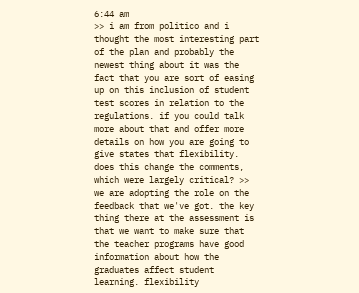6:44 am
>> i am from politico and i thought the most interesting part of the plan and probably the newest thing about it was the fact that you are sort of easing up on this inclusion of student test scores in relation to the regulations. if you could talk more about that and offer more details on how you are going to give states that flexibility. does this change the comments, which were largely critical? >> we are adopting the role on the feedback that we've got. the key thing there at the assessment is that we want to make sure that the teacher programs have good information about how the graduates affect student learning. flexibility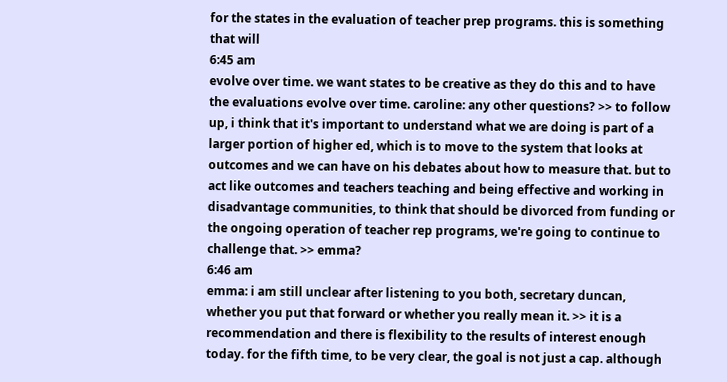for the states in the evaluation of teacher prep programs. this is something that will
6:45 am
evolve over time. we want states to be creative as they do this and to have the evaluations evolve over time. caroline: any other questions? >> to follow up, i think that it's important to understand what we are doing is part of a larger portion of higher ed, which is to move to the system that looks at outcomes and we can have on his debates about how to measure that. but to act like outcomes and teachers teaching and being effective and working in disadvantage communities, to think that should be divorced from funding or the ongoing operation of teacher rep programs, we're going to continue to challenge that. >> emma?
6:46 am
emma: i am still unclear after listening to you both, secretary duncan, whether you put that forward or whether you really mean it. >> it is a recommendation and there is flexibility to the results of interest enough today. for the fifth time, to be very clear, the goal is not just a cap. although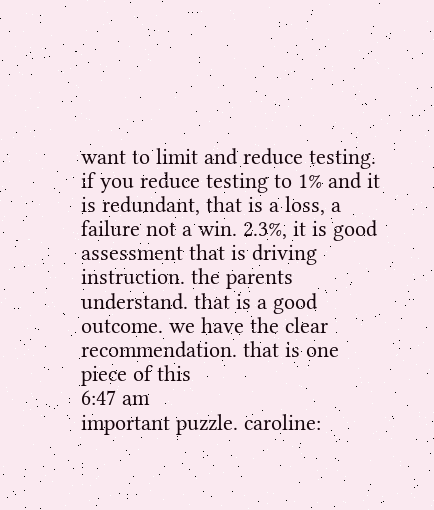want to limit and reduce testing. if you reduce testing to 1% and it is redundant, that is a loss, a failure not a win. 2.3%, it is good assessment that is driving instruction. the parents understand. that is a good outcome. we have the clear recommendation. that is one piece of this
6:47 am
important puzzle. caroline: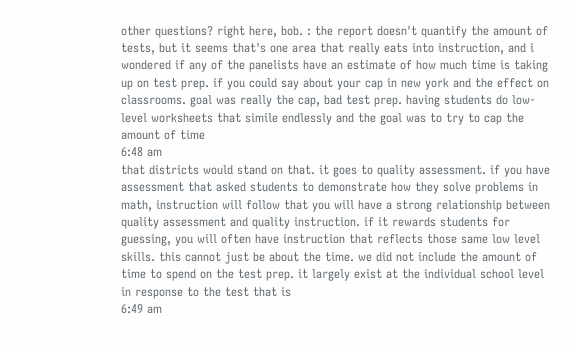other questions? right here, bob. : the report doesn't quantify the amount of tests, but it seems that's one area that really eats into instruction, and i wondered if any of the panelists have an estimate of how much time is taking up on test prep. if you could say about your cap in new york and the effect on classrooms. goal was really the cap, bad test prep. having students do low-level worksheets that simile endlessly and the goal was to try to cap the amount of time
6:48 am
that districts would stand on that. it goes to quality assessment. if you have assessment that asked students to demonstrate how they solve problems in math, instruction will follow that you will have a strong relationship between quality assessment and quality instruction. if it rewards students for guessing, you will often have instruction that reflects those same low level skills. this cannot just be about the time. we did not include the amount of time to spend on the test prep. it largely exist at the individual school level in response to the test that is
6:49 am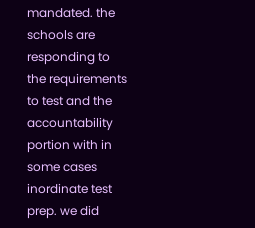mandated. the schools are responding to the requirements to test and the accountability portion with in some cases inordinate test prep. we did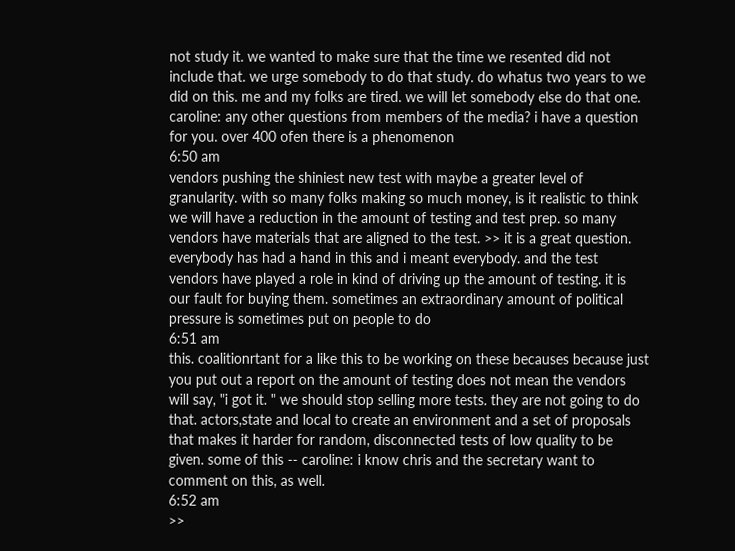not study it. we wanted to make sure that the time we resented did not include that. we urge somebody to do that study. do whatus two years to we did on this. me and my folks are tired. we will let somebody else do that one. caroline: any other questions from members of the media? i have a question for you. over 400 ofen there is a phenomenon
6:50 am
vendors pushing the shiniest new test with maybe a greater level of granularity. with so many folks making so much money, is it realistic to think we will have a reduction in the amount of testing and test prep. so many vendors have materials that are aligned to the test. >> it is a great question. everybody has had a hand in this and i meant everybody. and the test vendors have played a role in kind of driving up the amount of testing. it is our fault for buying them. sometimes an extraordinary amount of political pressure is sometimes put on people to do
6:51 am
this. coalitionrtant for a like this to be working on these becauses because just you put out a report on the amount of testing does not mean the vendors will say, "i got it. " we should stop selling more tests. they are not going to do that. actors,state and local to create an environment and a set of proposals that makes it harder for random, disconnected tests of low quality to be given. some of this -- caroline: i know chris and the secretary want to comment on this, as well.
6:52 am
>>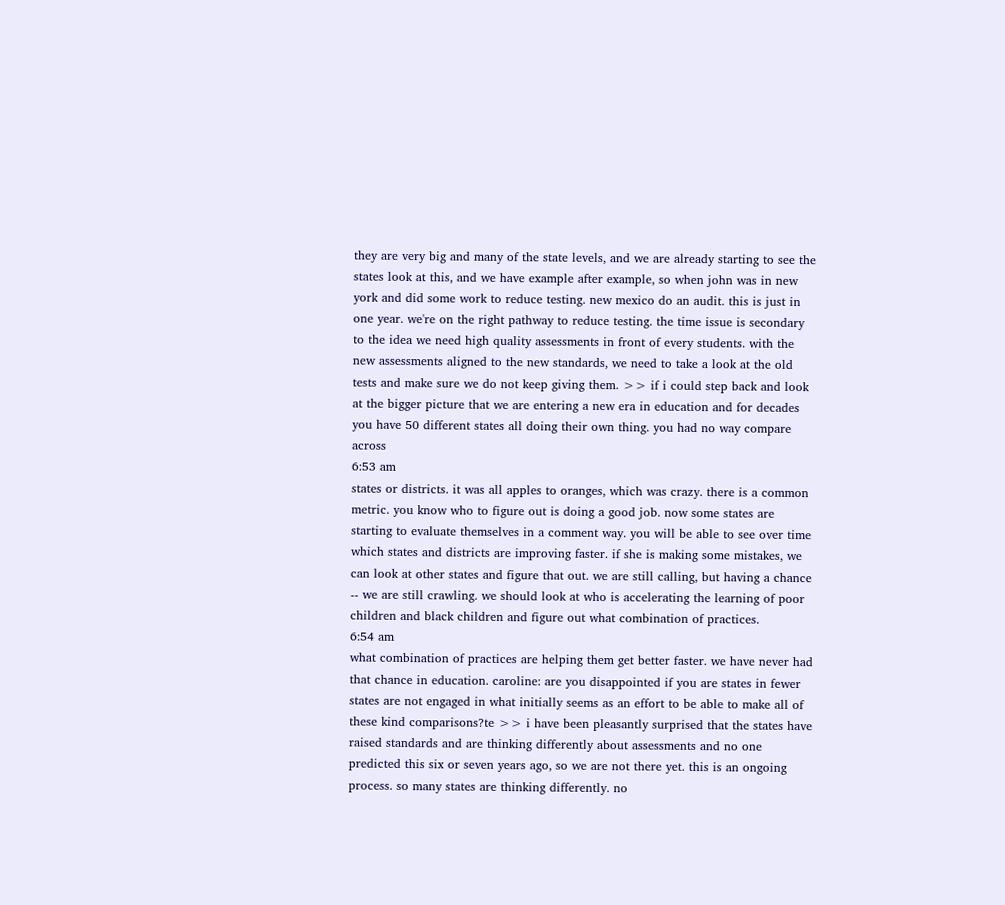they are very big and many of the state levels, and we are already starting to see the states look at this, and we have example after example, so when john was in new york and did some work to reduce testing. new mexico do an audit. this is just in one year. we're on the right pathway to reduce testing. the time issue is secondary to the idea we need high quality assessments in front of every students. with the new assessments aligned to the new standards, we need to take a look at the old tests and make sure we do not keep giving them. >> if i could step back and look at the bigger picture that we are entering a new era in education and for decades you have 50 different states all doing their own thing. you had no way compare across
6:53 am
states or districts. it was all apples to oranges, which was crazy. there is a common metric. you know who to figure out is doing a good job. now some states are starting to evaluate themselves in a comment way. you will be able to see over time which states and districts are improving faster. if she is making some mistakes, we can look at other states and figure that out. we are still calling, but having a chance -- we are still crawling. we should look at who is accelerating the learning of poor children and black children and figure out what combination of practices.
6:54 am
what combination of practices are helping them get better faster. we have never had that chance in education. caroline: are you disappointed if you are states in fewer states are not engaged in what initially seems as an effort to be able to make all of these kind comparisons?te >> i have been pleasantly surprised that the states have raised standards and are thinking differently about assessments and no one predicted this six or seven years ago, so we are not there yet. this is an ongoing process. so many states are thinking differently. no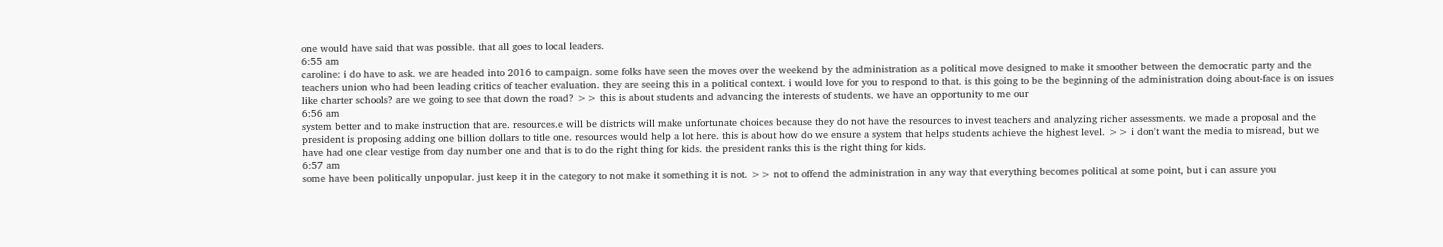one would have said that was possible. that all goes to local leaders.
6:55 am
caroline: i do have to ask. we are headed into 2016 to campaign. some folks have seen the moves over the weekend by the administration as a political move designed to make it smoother between the democratic party and the teachers union who had been leading critics of teacher evaluation. they are seeing this in a political context. i would love for you to respond to that. is this going to be the beginning of the administration doing about-face is on issues like charter schools? are we going to see that down the road? >> this is about students and advancing the interests of students. we have an opportunity to me our
6:56 am
system better and to make instruction that are. resources.e will be districts will make unfortunate choices because they do not have the resources to invest teachers and analyzing richer assessments. we made a proposal and the president is proposing adding one billion dollars to title one. resources would help a lot here. this is about how do we ensure a system that helps students achieve the highest level. >> i don't want the media to misread, but we have had one clear vestige from day number one and that is to do the right thing for kids. the president ranks this is the right thing for kids.
6:57 am
some have been politically unpopular. just keep it in the category to not make it something it is not. >> not to offend the administration in any way that everything becomes political at some point, but i can assure you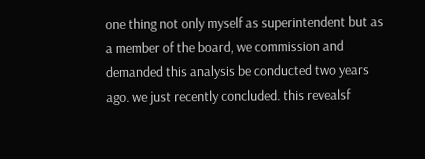one thing not only myself as superintendent but as a member of the board, we commission and demanded this analysis be conducted two years ago. we just recently concluded. this revealsf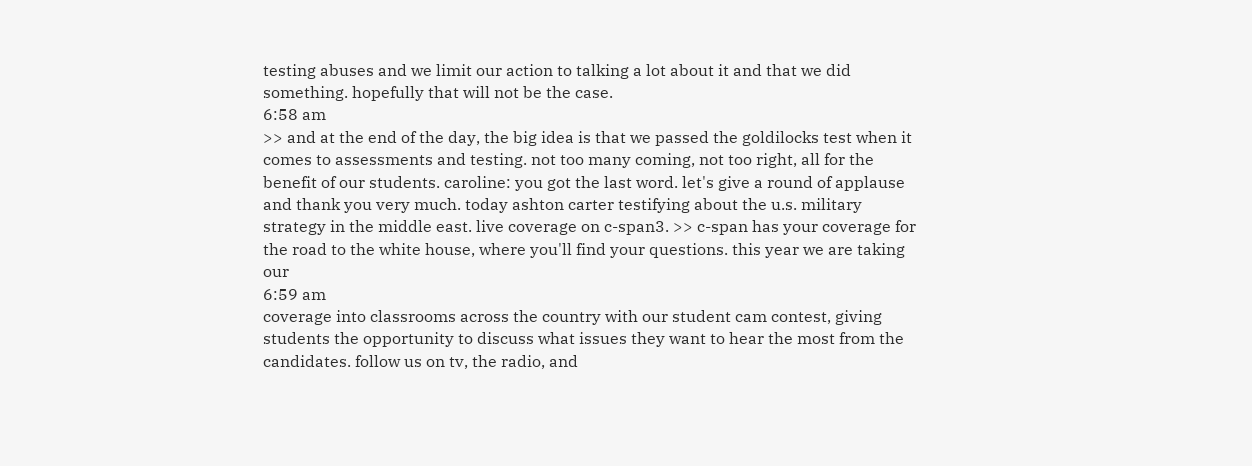testing abuses and we limit our action to talking a lot about it and that we did something. hopefully that will not be the case.
6:58 am
>> and at the end of the day, the big idea is that we passed the goldilocks test when it comes to assessments and testing. not too many coming, not too right, all for the benefit of our students. caroline: you got the last word. let's give a round of applause and thank you very much. today ashton carter testifying about the u.s. military strategy in the middle east. live coverage on c-span3. >> c-span has your coverage for the road to the white house, where you'll find your questions. this year we are taking our
6:59 am
coverage into classrooms across the country with our student cam contest, giving students the opportunity to discuss what issues they want to hear the most from the candidates. follow us on tv, the radio, and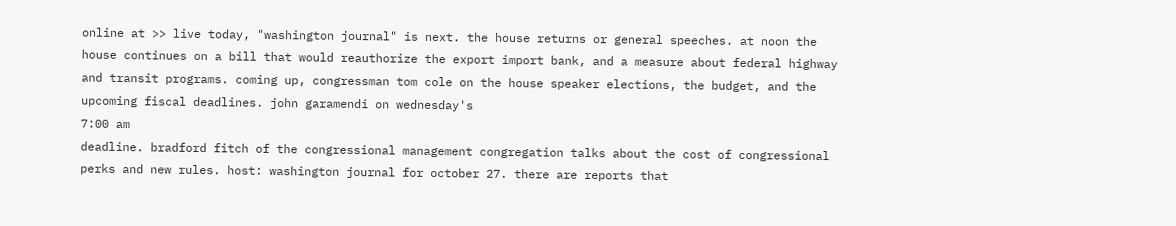online at >> live today, "washington journal" is next. the house returns or general speeches. at noon the house continues on a bill that would reauthorize the export import bank, and a measure about federal highway and transit programs. coming up, congressman tom cole on the house speaker elections, the budget, and the upcoming fiscal deadlines. john garamendi on wednesday's
7:00 am
deadline. bradford fitch of the congressional management congregation talks about the cost of congressional perks and new rules. host: washington journal for october 27. there are reports that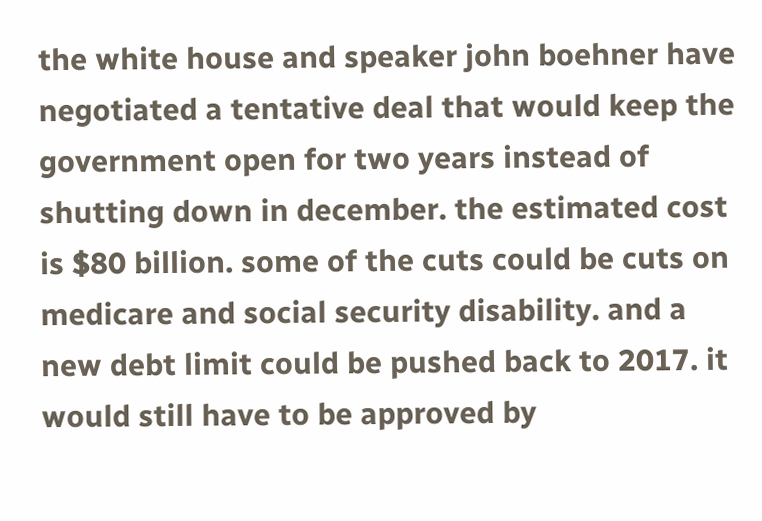the white house and speaker john boehner have negotiated a tentative deal that would keep the government open for two years instead of shutting down in december. the estimated cost is $80 billion. some of the cuts could be cuts on medicare and social security disability. and a new debt limit could be pushed back to 2017. it would still have to be approved by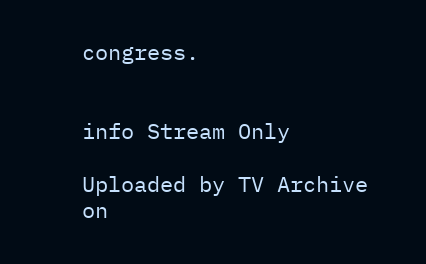congress.


info Stream Only

Uploaded by TV Archive on